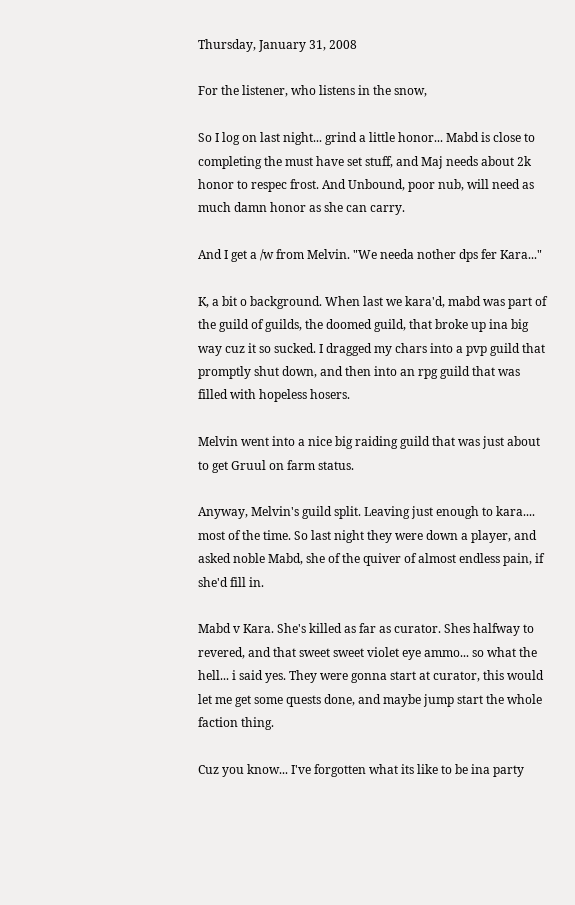Thursday, January 31, 2008

For the listener, who listens in the snow,

So I log on last night... grind a little honor... Mabd is close to completing the must have set stuff, and Maj needs about 2k honor to respec frost. And Unbound, poor nub, will need as much damn honor as she can carry.

And I get a /w from Melvin. "We needa nother dps fer Kara..."

K, a bit o background. When last we kara'd, mabd was part of the guild of guilds, the doomed guild, that broke up ina big way cuz it so sucked. I dragged my chars into a pvp guild that promptly shut down, and then into an rpg guild that was filled with hopeless hosers.

Melvin went into a nice big raiding guild that was just about to get Gruul on farm status.

Anyway, Melvin's guild split. Leaving just enough to kara.... most of the time. So last night they were down a player, and asked noble Mabd, she of the quiver of almost endless pain, if she'd fill in.

Mabd v Kara. She's killed as far as curator. Shes halfway to revered, and that sweet sweet violet eye ammo... so what the hell... i said yes. They were gonna start at curator, this would let me get some quests done, and maybe jump start the whole faction thing.

Cuz you know... I've forgotten what its like to be ina party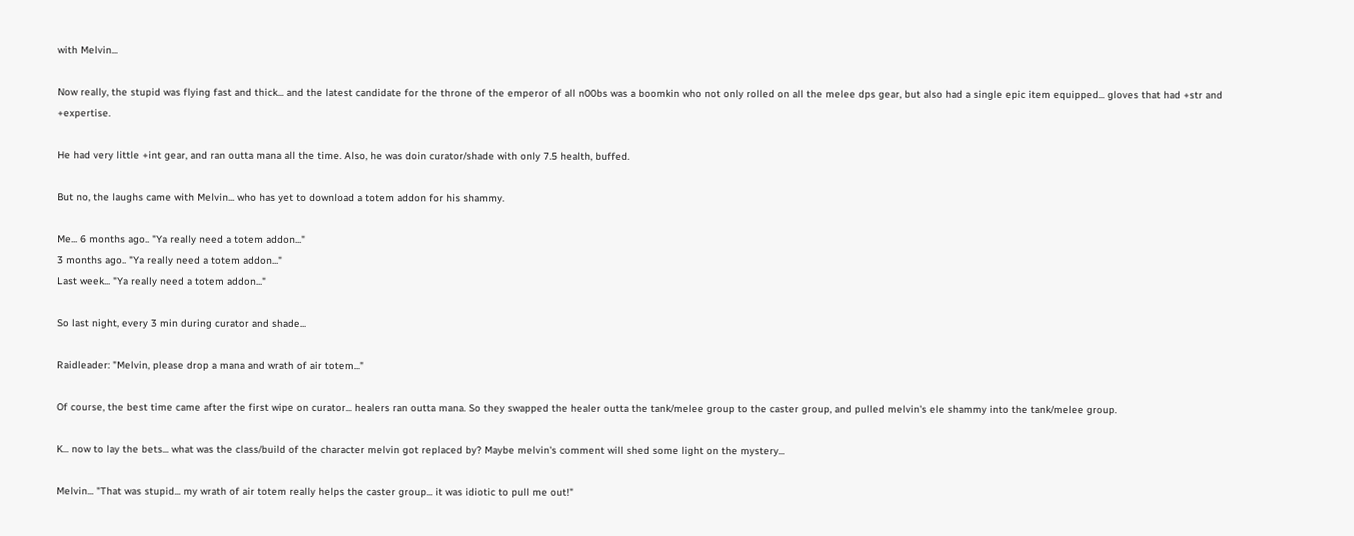with Melvin...

Now really, the stupid was flying fast and thick... and the latest candidate for the throne of the emperor of all n00bs was a boomkin who not only rolled on all the melee dps gear, but also had a single epic item equipped... gloves that had +str and +expertise.

He had very little +int gear, and ran outta mana all the time. Also, he was doin curator/shade with only 7.5 health, buffed.

But no, the laughs came with Melvin... who has yet to download a totem addon for his shammy.

Me... 6 months ago.. "Ya really need a totem addon..."
3 months ago.. "Ya really need a totem addon..."
Last week... "Ya really need a totem addon..."

So last night, every 3 min during curator and shade...

Raidleader: "Melvin, please drop a mana and wrath of air totem..."

Of course, the best time came after the first wipe on curator... healers ran outta mana. So they swapped the healer outta the tank/melee group to the caster group, and pulled melvin's ele shammy into the tank/melee group.

K... now to lay the bets... what was the class/build of the character melvin got replaced by? Maybe melvin's comment will shed some light on the mystery...

Melvin... "That was stupid... my wrath of air totem really helps the caster group... it was idiotic to pull me out!"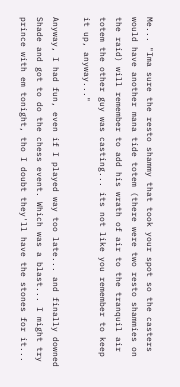Me... "Ima sure the resto shammy that took your spot so the casters would have another mana tide totem (there were two resto shammies on the raid) will remember to add his wrath of air to the tranquil air totem the other guy was casting... its not like you remember to keep it up, anyway..."

Anyway, I had fun, even if I played way too late... and finally downed Shade and got to do the chess event. Which was a blast... I might try prince with em tonight, tho I doubt they'll have the stones for it...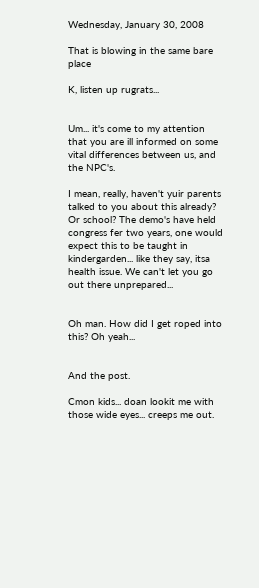Wednesday, January 30, 2008

That is blowing in the same bare place

K, listen up rugrats...


Um... it's come to my attention that you are ill informed on some vital differences between us, and the NPC's.

I mean, really, haven't yuir parents talked to you about this already? Or school? The demo's have held congress fer two years, one would expect this to be taught in kindergarden... like they say, itsa health issue. We can't let you go out there unprepared...


Oh man. How did I get roped into this? Oh yeah...


And the post.

Cmon kids... doan lookit me with those wide eyes... creeps me out.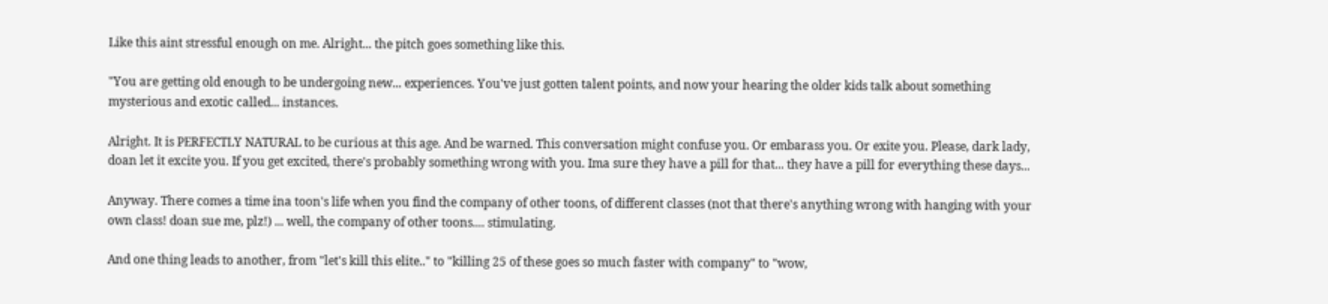Like this aint stressful enough on me. Alright... the pitch goes something like this.

"You are getting old enough to be undergoing new... experiences. You've just gotten talent points, and now your hearing the older kids talk about something mysterious and exotic called... instances.

Alright. It is PERFECTLY NATURAL to be curious at this age. And be warned. This conversation might confuse you. Or embarass you. Or exite you. Please, dark lady, doan let it excite you. If you get excited, there's probably something wrong with you. Ima sure they have a pill for that... they have a pill for everything these days...

Anyway. There comes a time ina toon's life when you find the company of other toons, of different classes (not that there's anything wrong with hanging with your own class! doan sue me, plz!) ... well, the company of other toons.... stimulating.

And one thing leads to another, from "let's kill this elite.." to "killing 25 of these goes so much faster with company" to "wow,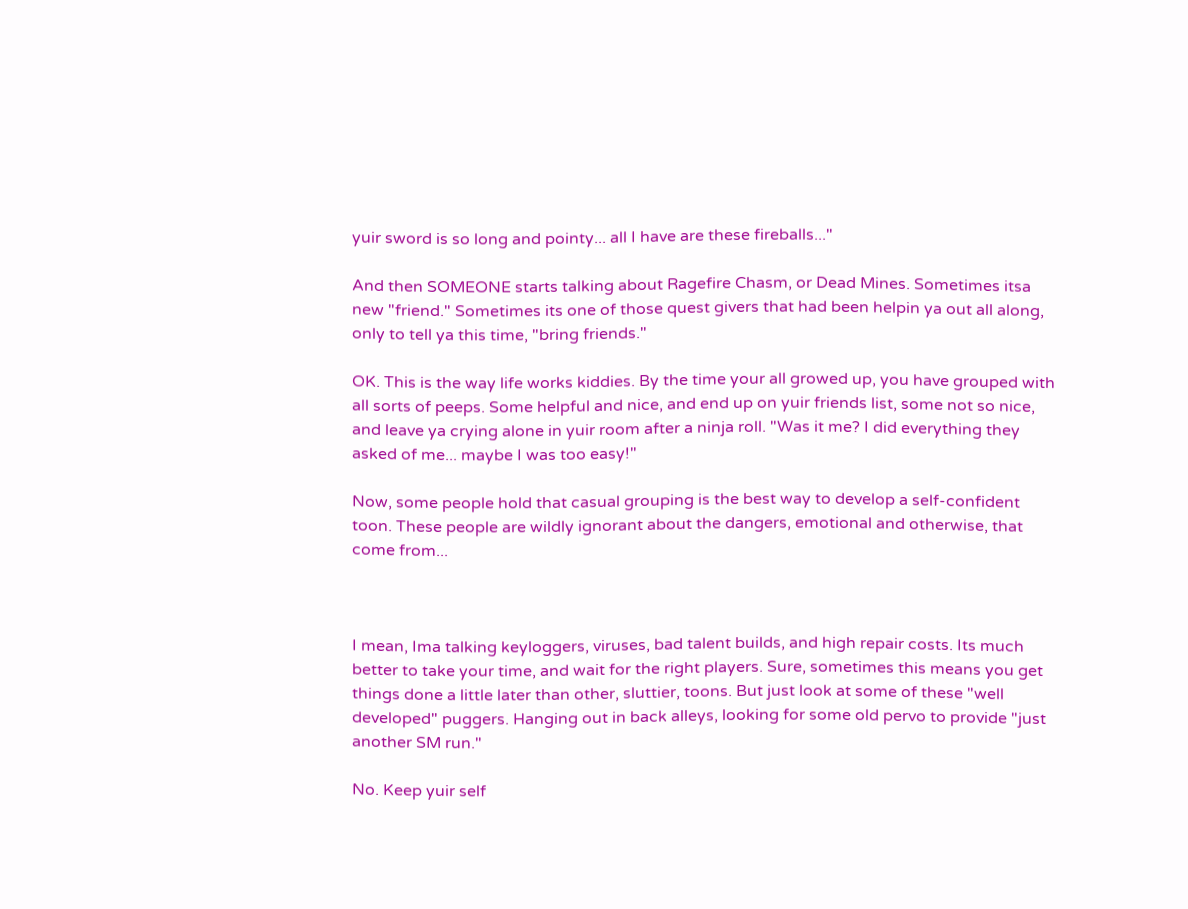yuir sword is so long and pointy... all I have are these fireballs..."

And then SOMEONE starts talking about Ragefire Chasm, or Dead Mines. Sometimes itsa new "friend." Sometimes its one of those quest givers that had been helpin ya out all along, only to tell ya this time, "bring friends."

OK. This is the way life works kiddies. By the time your all growed up, you have grouped with all sorts of peeps. Some helpful and nice, and end up on yuir friends list, some not so nice, and leave ya crying alone in yuir room after a ninja roll. "Was it me? I did everything they asked of me... maybe I was too easy!"

Now, some people hold that casual grouping is the best way to develop a self-confident toon. These people are wildly ignorant about the dangers, emotional and otherwise, that come from...



I mean, Ima talking keyloggers, viruses, bad talent builds, and high repair costs. Its much better to take your time, and wait for the right players. Sure, sometimes this means you get things done a little later than other, sluttier, toons. But just look at some of these "well developed" puggers. Hanging out in back alleys, looking for some old pervo to provide "just another SM run."

No. Keep yuir self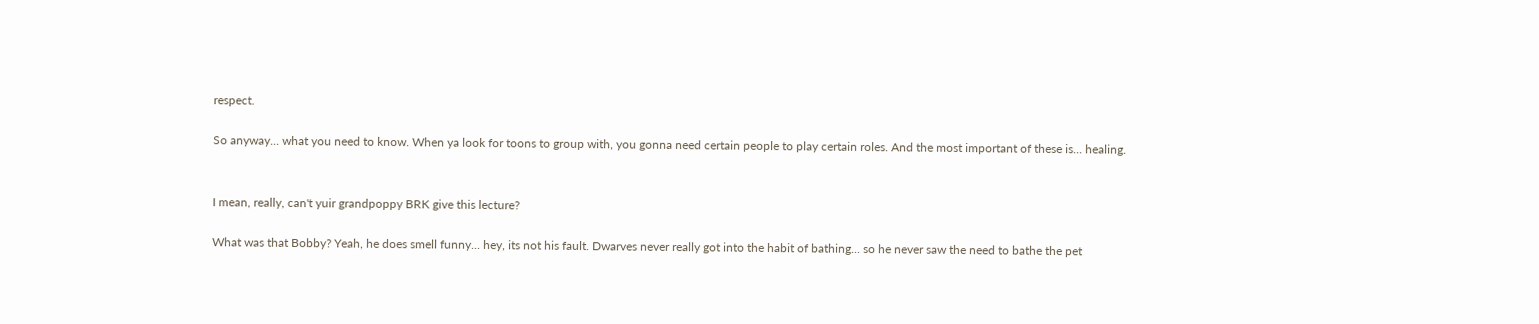respect.

So anyway... what you need to know. When ya look for toons to group with, you gonna need certain people to play certain roles. And the most important of these is... healing.


I mean, really, can't yuir grandpoppy BRK give this lecture?

What was that Bobby? Yeah, he does smell funny... hey, its not his fault. Dwarves never really got into the habit of bathing... so he never saw the need to bathe the pet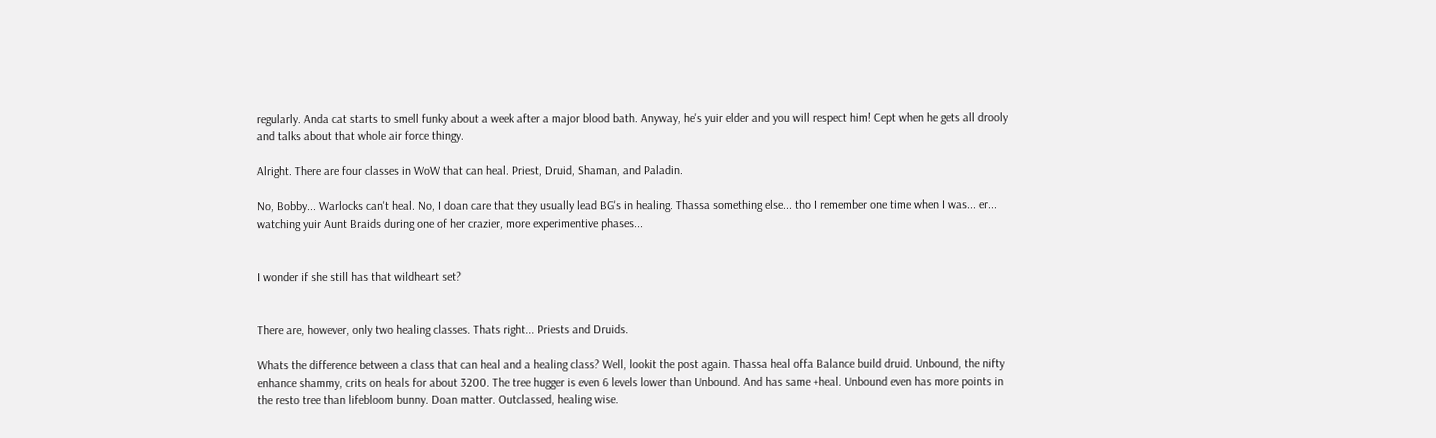regularly. Anda cat starts to smell funky about a week after a major blood bath. Anyway, he's yuir elder and you will respect him! Cept when he gets all drooly and talks about that whole air force thingy.

Alright. There are four classes in WoW that can heal. Priest, Druid, Shaman, and Paladin.

No, Bobby... Warlocks can't heal. No, I doan care that they usually lead BG's in healing. Thassa something else... tho I remember one time when I was... er... watching yuir Aunt Braids during one of her crazier, more experimentive phases...


I wonder if she still has that wildheart set?


There are, however, only two healing classes. Thats right... Priests and Druids.

Whats the difference between a class that can heal and a healing class? Well, lookit the post again. Thassa heal offa Balance build druid. Unbound, the nifty enhance shammy, crits on heals for about 3200. The tree hugger is even 6 levels lower than Unbound. And has same +heal. Unbound even has more points in the resto tree than lifebloom bunny. Doan matter. Outclassed, healing wise.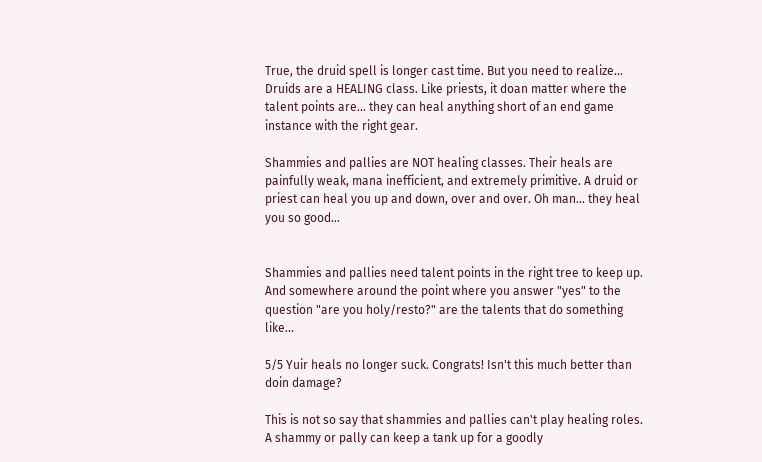True, the druid spell is longer cast time. But you need to realize... Druids are a HEALING class. Like priests, it doan matter where the talent points are... they can heal anything short of an end game instance with the right gear.

Shammies and pallies are NOT healing classes. Their heals are painfully weak, mana inefficient, and extremely primitive. A druid or priest can heal you up and down, over and over. Oh man... they heal you so good...


Shammies and pallies need talent points in the right tree to keep up. And somewhere around the point where you answer "yes" to the question "are you holy/resto?" are the talents that do something like...

5/5 Yuir heals no longer suck. Congrats! Isn't this much better than doin damage?

This is not so say that shammies and pallies can't play healing roles. A shammy or pally can keep a tank up for a goodly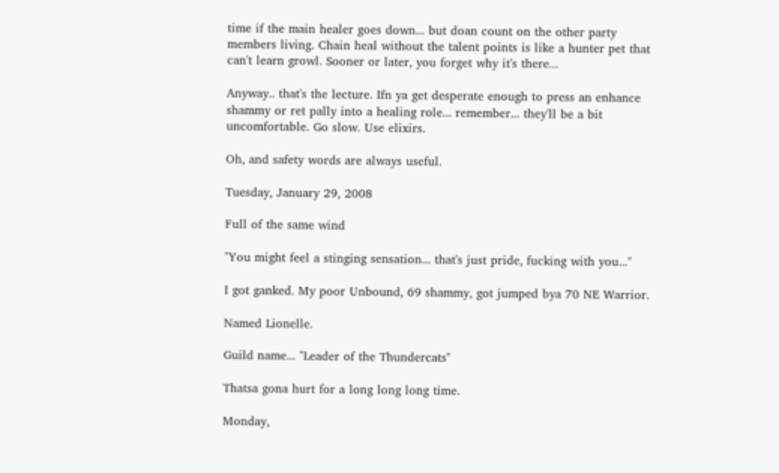time if the main healer goes down... but doan count on the other party members living. Chain heal without the talent points is like a hunter pet that can't learn growl. Sooner or later, you forget why it's there...

Anyway.. that's the lecture. Ifn ya get desperate enough to press an enhance shammy or ret pally into a healing role... remember... they'll be a bit uncomfortable. Go slow. Use elixirs.

Oh, and safety words are always useful.

Tuesday, January 29, 2008

Full of the same wind

"You might feel a stinging sensation... that's just pride, fucking with you..."

I got ganked. My poor Unbound, 69 shammy, got jumped bya 70 NE Warrior.

Named Lionelle.

Guild name... "Leader of the Thundercats"

Thatsa gona hurt for a long long long time.

Monday,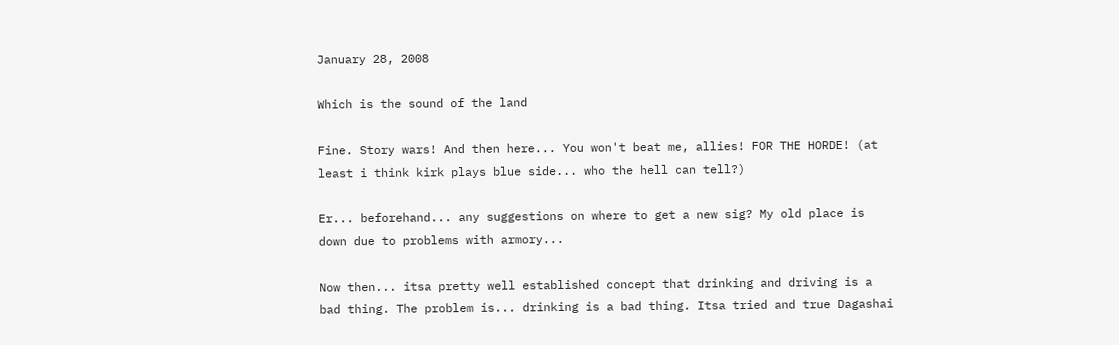January 28, 2008

Which is the sound of the land

Fine. Story wars! And then here... You won't beat me, allies! FOR THE HORDE! (at least i think kirk plays blue side... who the hell can tell?)

Er... beforehand... any suggestions on where to get a new sig? My old place is down due to problems with armory...

Now then... itsa pretty well established concept that drinking and driving is a bad thing. The problem is... drinking is a bad thing. Itsa tried and true Dagashai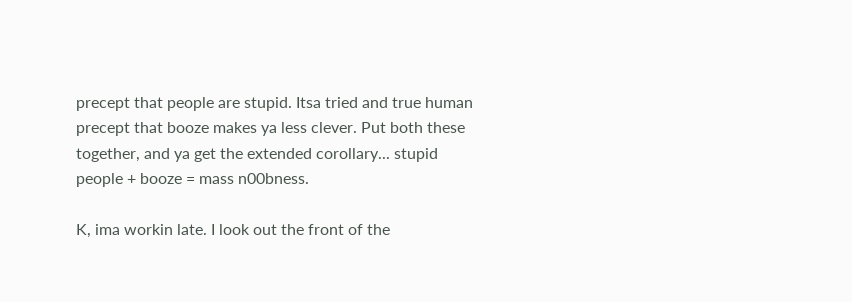precept that people are stupid. Itsa tried and true human precept that booze makes ya less clever. Put both these together, and ya get the extended corollary... stupid people + booze = mass n00bness.

K, ima workin late. I look out the front of the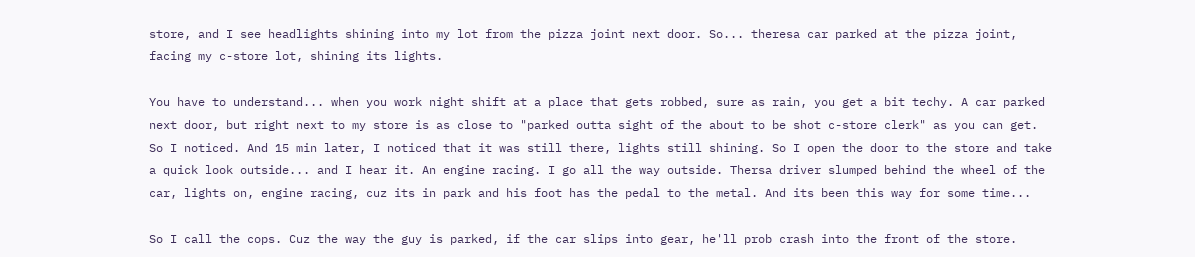store, and I see headlights shining into my lot from the pizza joint next door. So... theresa car parked at the pizza joint, facing my c-store lot, shining its lights.

You have to understand... when you work night shift at a place that gets robbed, sure as rain, you get a bit techy. A car parked next door, but right next to my store is as close to "parked outta sight of the about to be shot c-store clerk" as you can get. So I noticed. And 15 min later, I noticed that it was still there, lights still shining. So I open the door to the store and take a quick look outside... and I hear it. An engine racing. I go all the way outside. Thersa driver slumped behind the wheel of the car, lights on, engine racing, cuz its in park and his foot has the pedal to the metal. And its been this way for some time...

So I call the cops. Cuz the way the guy is parked, if the car slips into gear, he'll prob crash into the front of the store.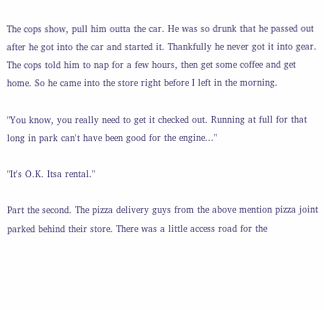The cops show, pull him outta the car. He was so drunk that he passed out after he got into the car and started it. Thankfully he never got it into gear. The cops told him to nap for a few hours, then get some coffee and get home. So he came into the store right before I left in the morning.

"You know, you really need to get it checked out. Running at full for that long in park can't have been good for the engine..."

"It's O.K. Itsa rental."

Part the second. The pizza delivery guys from the above mention pizza joint parked behind their store. There was a little access road for the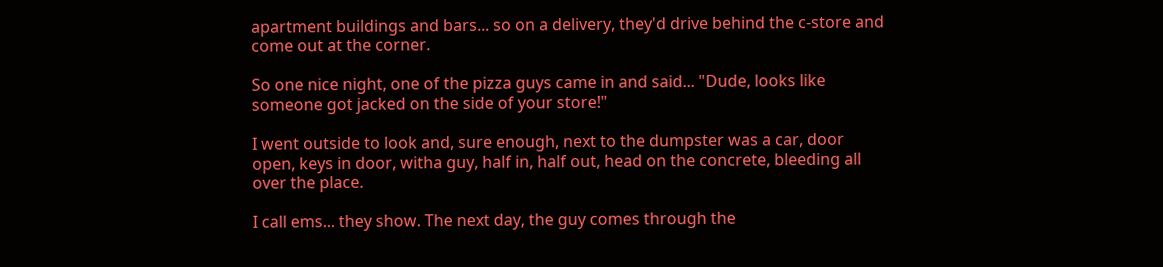apartment buildings and bars... so on a delivery, they'd drive behind the c-store and come out at the corner.

So one nice night, one of the pizza guys came in and said... "Dude, looks like someone got jacked on the side of your store!"

I went outside to look and, sure enough, next to the dumpster was a car, door open, keys in door, witha guy, half in, half out, head on the concrete, bleeding all over the place.

I call ems... they show. The next day, the guy comes through the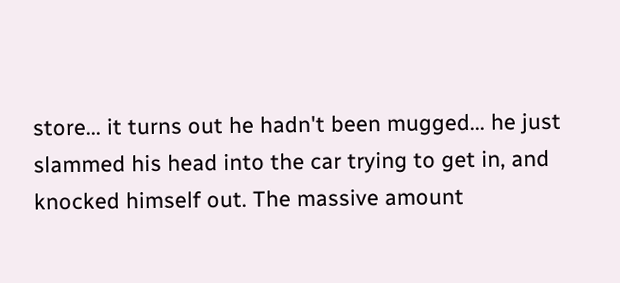store... it turns out he hadn't been mugged... he just slammed his head into the car trying to get in, and knocked himself out. The massive amount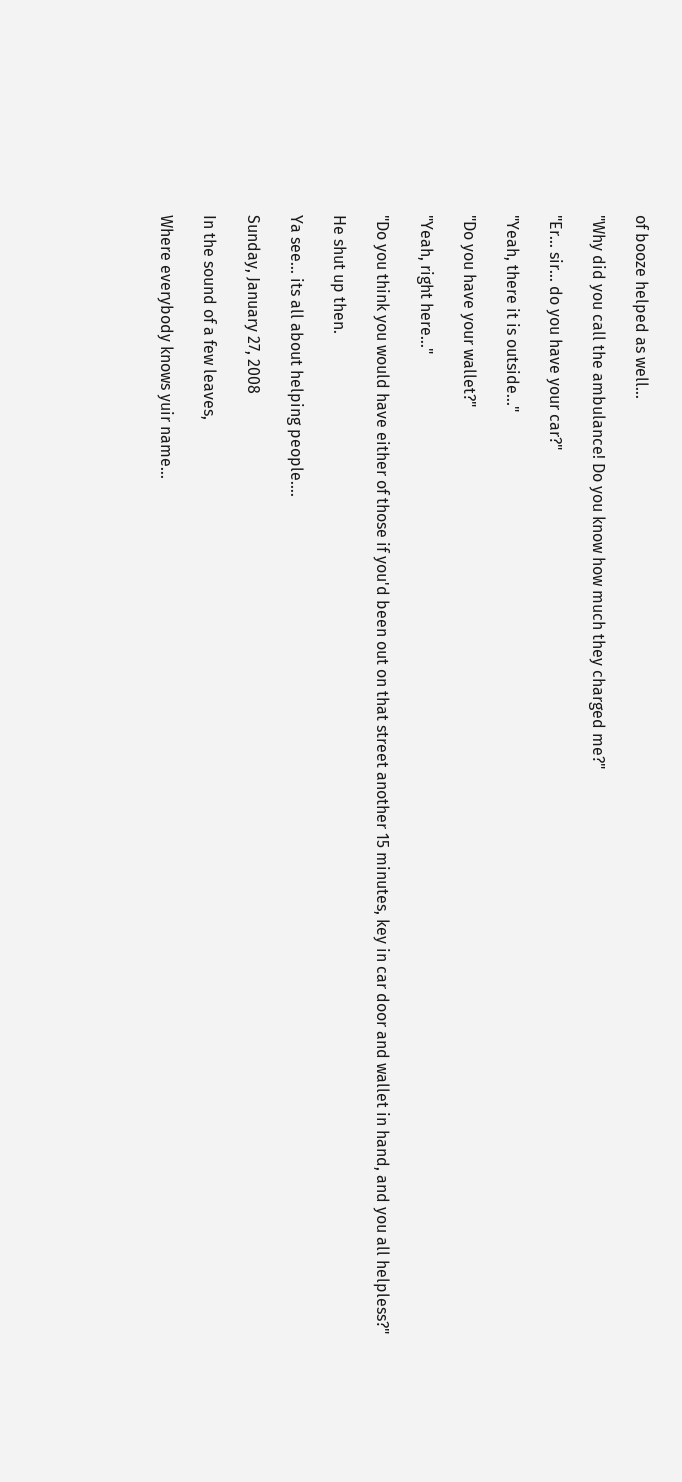of booze helped as well...

"Why did you call the ambulance! Do you know how much they charged me?"

"Er... sir... do you have your car?"

"Yeah, there it is outside..."

"Do you have your wallet?"

"Yeah, right here..."

"Do you think you would have either of those if you'd been out on that street another 15 minutes, key in car door and wallet in hand, and you all helpless?"

He shut up then.

Ya see... its all about helping people....

Sunday, January 27, 2008

In the sound of a few leaves,

Where everybody knows yuir name...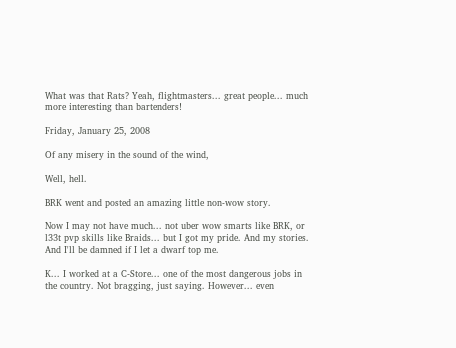What was that Rats? Yeah, flightmasters... great people... much more interesting than bartenders!

Friday, January 25, 2008

Of any misery in the sound of the wind,

Well, hell.

BRK went and posted an amazing little non-wow story.

Now I may not have much... not uber wow smarts like BRK, or l33t pvp skills like Braids... but I got my pride. And my stories. And I'll be damned if I let a dwarf top me.

K... I worked at a C-Store... one of the most dangerous jobs in the country. Not bragging, just saying. However... even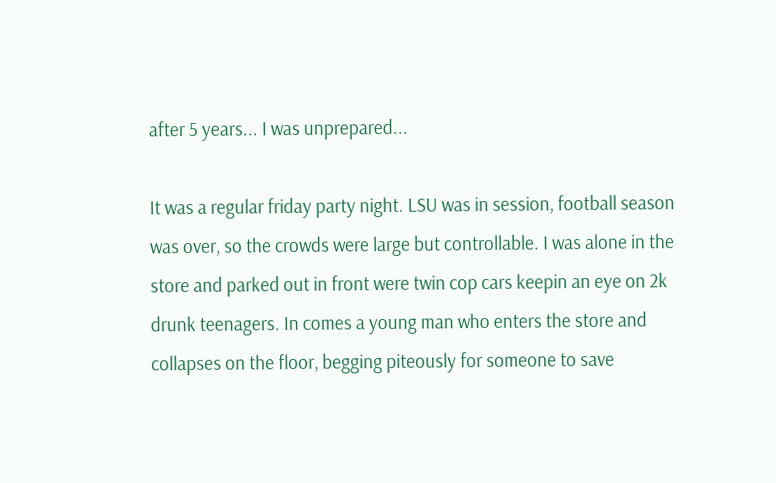after 5 years... I was unprepared...

It was a regular friday party night. LSU was in session, football season was over, so the crowds were large but controllable. I was alone in the store and parked out in front were twin cop cars keepin an eye on 2k drunk teenagers. In comes a young man who enters the store and collapses on the floor, begging piteously for someone to save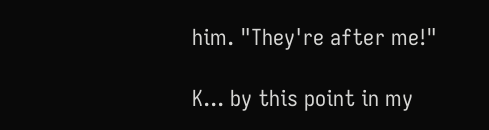him. "They're after me!"

K... by this point in my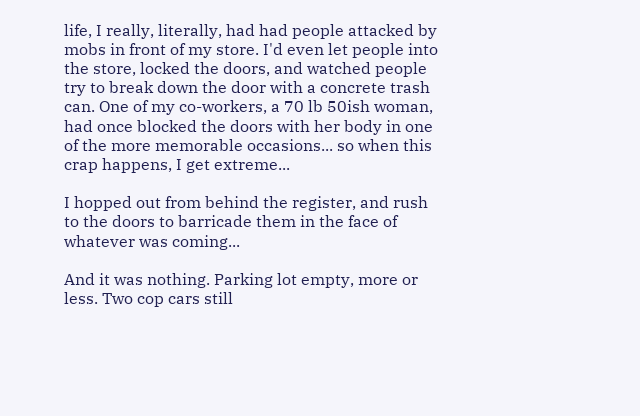life, I really, literally, had had people attacked by mobs in front of my store. I'd even let people into the store, locked the doors, and watched people try to break down the door with a concrete trash can. One of my co-workers, a 70 lb 50ish woman, had once blocked the doors with her body in one of the more memorable occasions... so when this crap happens, I get extreme...

I hopped out from behind the register, and rush to the doors to barricade them in the face of whatever was coming...

And it was nothing. Parking lot empty, more or less. Two cop cars still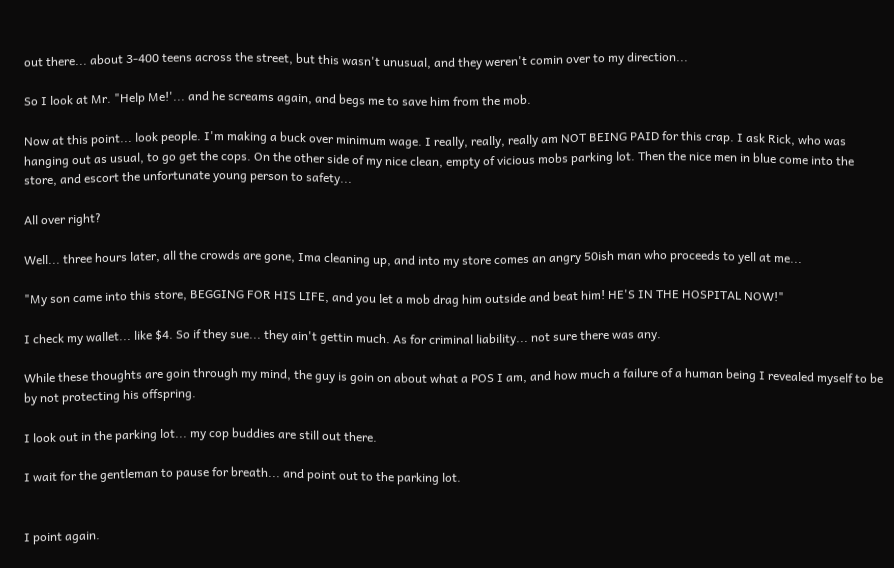out there... about 3-400 teens across the street, but this wasn't unusual, and they weren't comin over to my direction...

So I look at Mr. "Help Me!'... and he screams again, and begs me to save him from the mob.

Now at this point... look people. I'm making a buck over minimum wage. I really, really, really am NOT BEING PAID for this crap. I ask Rick, who was hanging out as usual, to go get the cops. On the other side of my nice clean, empty of vicious mobs parking lot. Then the nice men in blue come into the store, and escort the unfortunate young person to safety...

All over right?

Well... three hours later, all the crowds are gone, Ima cleaning up, and into my store comes an angry 50ish man who proceeds to yell at me...

"My son came into this store, BEGGING FOR HIS LIFE, and you let a mob drag him outside and beat him! HE'S IN THE HOSPITAL NOW!"

I check my wallet... like $4. So if they sue... they ain't gettin much. As for criminal liability... not sure there was any.

While these thoughts are goin through my mind, the guy is goin on about what a POS I am, and how much a failure of a human being I revealed myself to be by not protecting his offspring.

I look out in the parking lot... my cop buddies are still out there.

I wait for the gentleman to pause for breath... and point out to the parking lot.


I point again.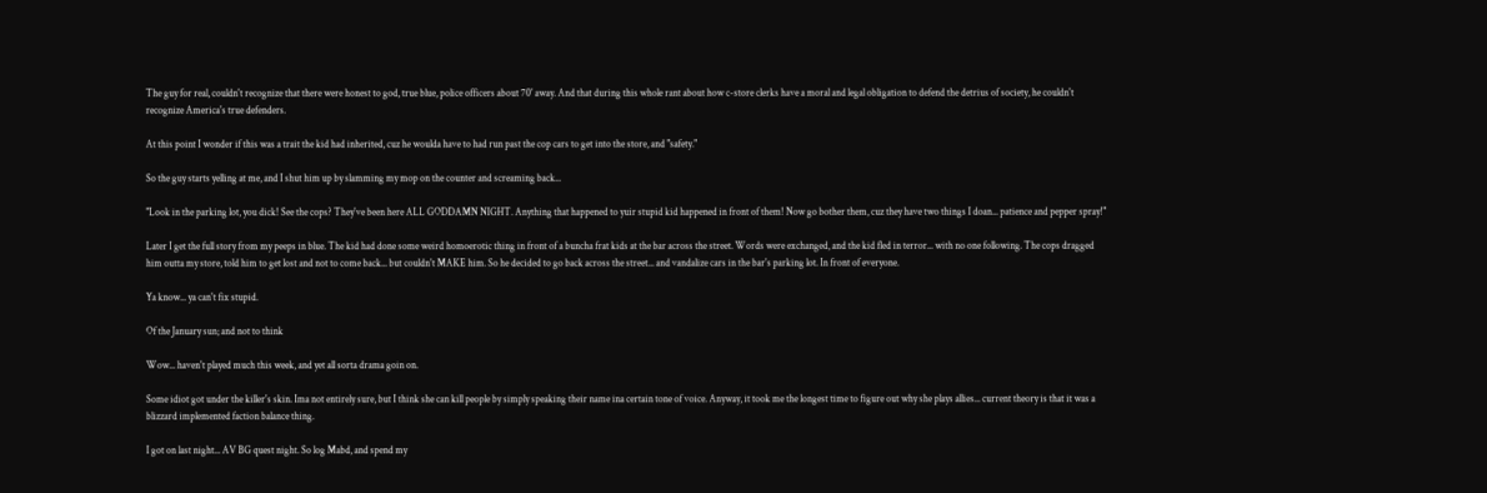The guy for real, couldn't recognize that there were honest to god, true blue, police officers about 70' away. And that during this whole rant about how c-store clerks have a moral and legal obligation to defend the detrius of society, he couldn't recognize America's true defenders.

At this point I wonder if this was a trait the kid had inherited, cuz he woulda have to had run past the cop cars to get into the store, and "safety."

So the guy starts yelling at me, and I shut him up by slamming my mop on the counter and screaming back...

"Look in the parking lot, you dick! See the cops? They've been here ALL GODDAMN NIGHT. Anything that happened to yuir stupid kid happened in front of them! Now go bother them, cuz they have two things I doan... patience and pepper spray!"

Later I get the full story from my peeps in blue. The kid had done some weird homoerotic thing in front of a buncha frat kids at the bar across the street. Words were exchanged, and the kid fled in terror... with no one following. The cops dragged him outta my store, told him to get lost and not to come back... but couldn't MAKE him. So he decided to go back across the street... and vandalize cars in the bar's parking lot. In front of everyone.

Ya know... ya can't fix stupid.

Of the January sun; and not to think

Wow... haven't played much this week, and yet all sorta drama goin on.

Some idiot got under the killer's skin. Ima not entirely sure, but I think she can kill people by simply speaking their name ina certain tone of voice. Anyway, it took me the longest time to figure out why she plays allies... current theory is that it was a blizzard implemented faction balance thing.

I got on last night... AV BG quest night. So log Mabd, and spend my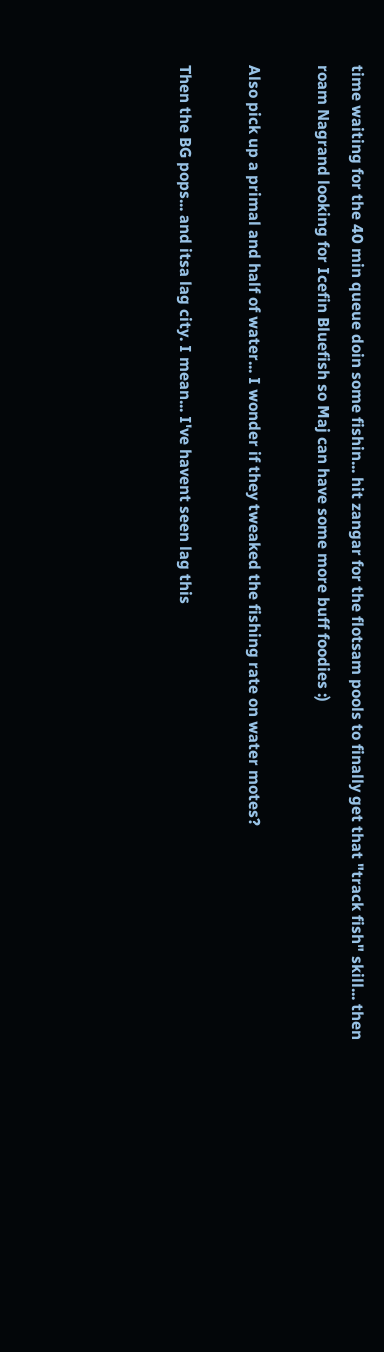time waiting for the 40 min queue doin some fishin... hit zangar for the flotsam pools to finally get that "track fish" skill... then roam Nagrand looking for Icefin Bluefish so Maj can have some more buff foodies :)

Also pick up a primal and half of water... I wonder if they tweaked the fishing rate on water motes?

Then the BG pops... and itsa lag city. I mean... I've havent seen lag this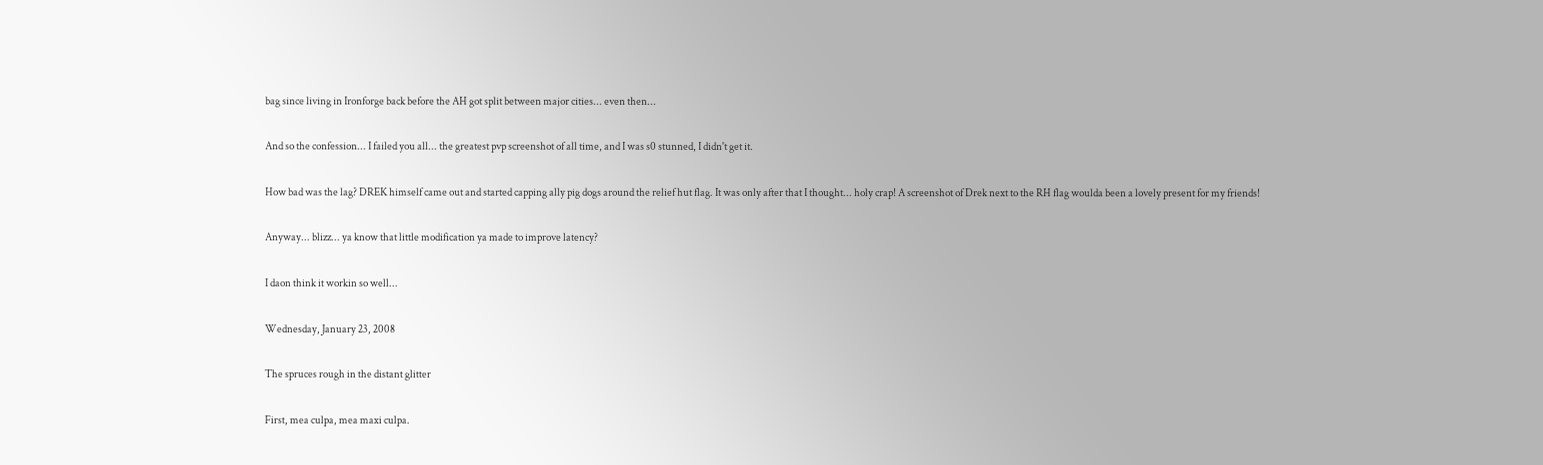bag since living in Ironforge back before the AH got split between major cities... even then...

And so the confession... I failed you all... the greatest pvp screenshot of all time, and I was s0 stunned, I didn't get it.

How bad was the lag? DREK himself came out and started capping ally pig dogs around the relief hut flag. It was only after that I thought... holy crap! A screenshot of Drek next to the RH flag woulda been a lovely present for my friends!

Anyway... blizz... ya know that little modification ya made to improve latency?

I daon think it workin so well...

Wednesday, January 23, 2008

The spruces rough in the distant glitter

First, mea culpa, mea maxi culpa.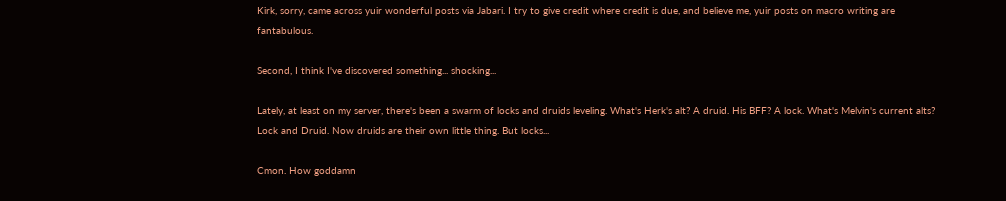Kirk, sorry, came across yuir wonderful posts via Jabari. I try to give credit where credit is due, and believe me, yuir posts on macro writing are fantabulous.

Second, I think I've discovered something... shocking...

Lately, at least on my server, there's been a swarm of locks and druids leveling. What's Herk's alt? A druid. His BFF? A lock. What's Melvin's current alts? Lock and Druid. Now druids are their own little thing. But locks...

Cmon. How goddamn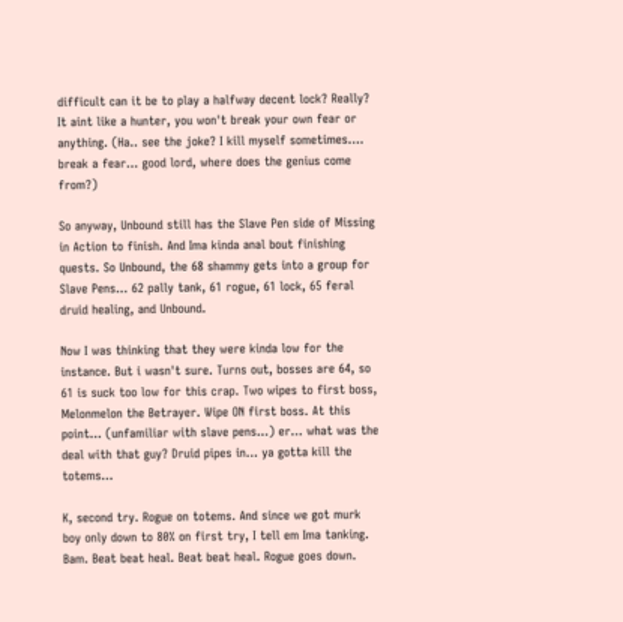difficult can it be to play a halfway decent lock? Really? It aint like a hunter, you won't break your own fear or anything. (Ha.. see the joke? I kill myself sometimes.... break a fear... good lord, where does the genius come from?)

So anyway, Unbound still has the Slave Pen side of Missing in Action to finish. And Ima kinda anal bout finishing quests. So Unbound, the 68 shammy gets into a group for Slave Pens... 62 pally tank, 61 rogue, 61 lock, 65 feral druid healing, and Unbound.

Now I was thinking that they were kinda low for the instance. But i wasn't sure. Turns out, bosses are 64, so 61 is suck too low for this crap. Two wipes to first boss, Melonmelon the Betrayer. Wipe ON first boss. At this point... (unfamiliar with slave pens...) er... what was the deal with that guy? Druid pipes in... ya gotta kill the totems...

K, second try. Rogue on totems. And since we got murk boy only down to 80% on first try, I tell em Ima tanking. Bam. Beat beat heal. Beat beat heal. Rogue goes down.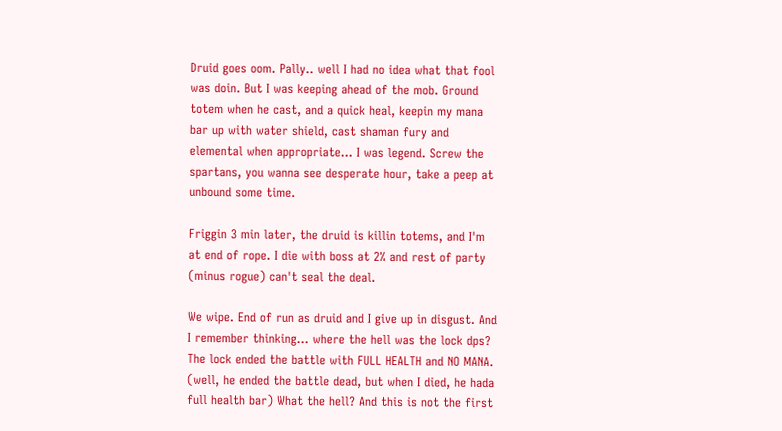Druid goes oom. Pally.. well I had no idea what that fool was doin. But I was keeping ahead of the mob. Ground totem when he cast, and a quick heal, keepin my mana bar up with water shield, cast shaman fury and elemental when appropriate... I was legend. Screw the spartans, you wanna see desperate hour, take a peep at unbound some time.

Friggin 3 min later, the druid is killin totems, and I'm at end of rope. I die with boss at 2% and rest of party (minus rogue) can't seal the deal.

We wipe. End of run as druid and I give up in disgust. And I remember thinking... where the hell was the lock dps? The lock ended the battle with FULL HEALTH and NO MANA. (well, he ended the battle dead, but when I died, he hada full health bar) What the hell? And this is not the first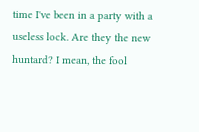time I've been in a party with a useless lock. Are they the new huntard? I mean, the fool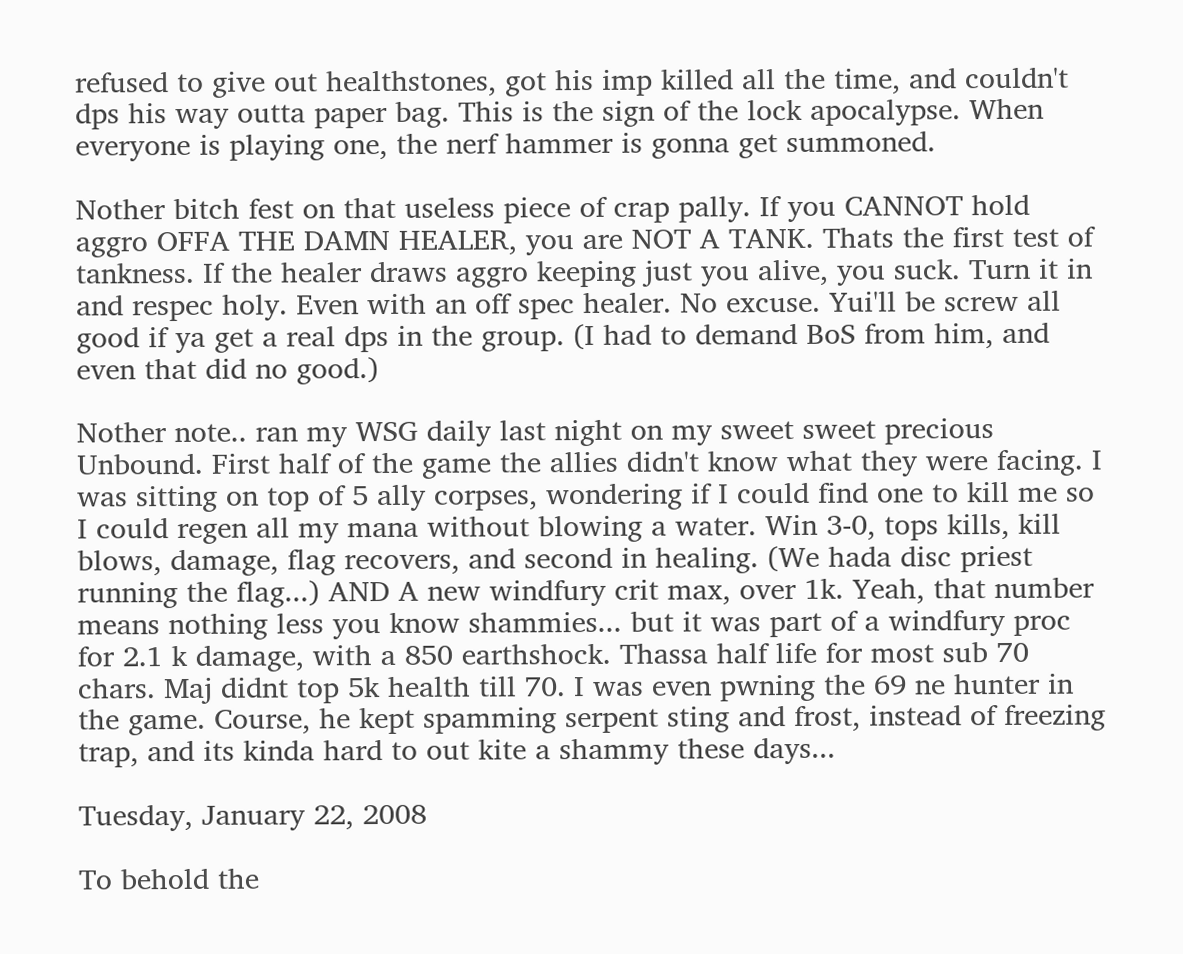refused to give out healthstones, got his imp killed all the time, and couldn't dps his way outta paper bag. This is the sign of the lock apocalypse. When everyone is playing one, the nerf hammer is gonna get summoned.

Nother bitch fest on that useless piece of crap pally. If you CANNOT hold aggro OFFA THE DAMN HEALER, you are NOT A TANK. Thats the first test of tankness. If the healer draws aggro keeping just you alive, you suck. Turn it in and respec holy. Even with an off spec healer. No excuse. Yui'll be screw all good if ya get a real dps in the group. (I had to demand BoS from him, and even that did no good.)

Nother note.. ran my WSG daily last night on my sweet sweet precious Unbound. First half of the game the allies didn't know what they were facing. I was sitting on top of 5 ally corpses, wondering if I could find one to kill me so I could regen all my mana without blowing a water. Win 3-0, tops kills, kill blows, damage, flag recovers, and second in healing. (We hada disc priest running the flag...) AND A new windfury crit max, over 1k. Yeah, that number means nothing less you know shammies... but it was part of a windfury proc for 2.1 k damage, with a 850 earthshock. Thassa half life for most sub 70 chars. Maj didnt top 5k health till 70. I was even pwning the 69 ne hunter in the game. Course, he kept spamming serpent sting and frost, instead of freezing trap, and its kinda hard to out kite a shammy these days...

Tuesday, January 22, 2008

To behold the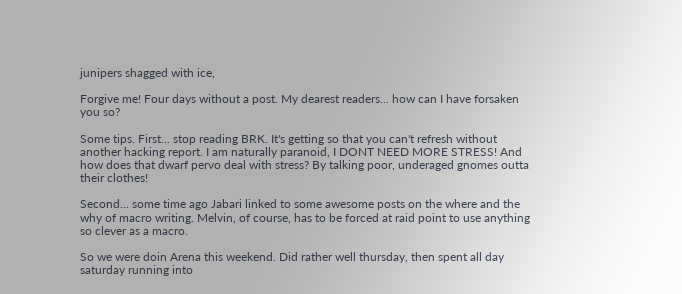junipers shagged with ice,

Forgive me! Four days without a post. My dearest readers... how can I have forsaken you so?

Some tips. First... stop reading BRK. It's getting so that you can't refresh without another hacking report. I am naturally paranoid, I DONT NEED MORE STRESS! And how does that dwarf pervo deal with stress? By talking poor, underaged gnomes outta their clothes!

Second... some time ago Jabari linked to some awesome posts on the where and the why of macro writing. Melvin, of course, has to be forced at raid point to use anything so clever as a macro.

So we were doin Arena this weekend. Did rather well thursday, then spent all day saturday running into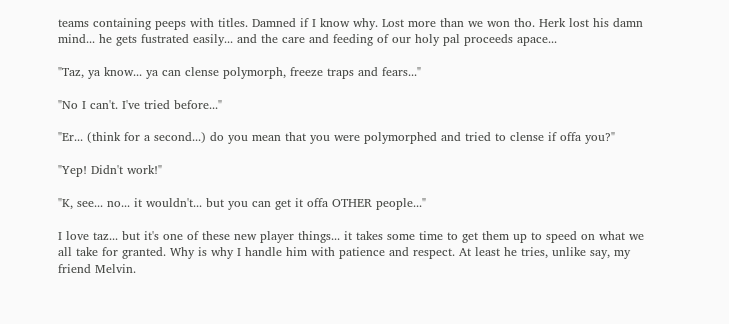teams containing peeps with titles. Damned if I know why. Lost more than we won tho. Herk lost his damn mind... he gets fustrated easily... and the care and feeding of our holy pal proceeds apace...

"Taz, ya know... ya can clense polymorph, freeze traps and fears..."

"No I can't. I've tried before..."

"Er... (think for a second...) do you mean that you were polymorphed and tried to clense if offa you?"

"Yep! Didn't work!"

"K, see... no... it wouldn't... but you can get it offa OTHER people..."

I love taz... but it's one of these new player things... it takes some time to get them up to speed on what we all take for granted. Why is why I handle him with patience and respect. At least he tries, unlike say, my friend Melvin.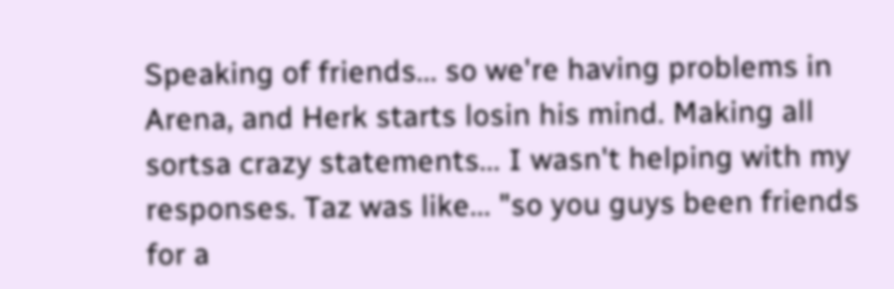Speaking of friends... so we're having problems in Arena, and Herk starts losin his mind. Making all sortsa crazy statements... I wasn't helping with my responses. Taz was like... "so you guys been friends for a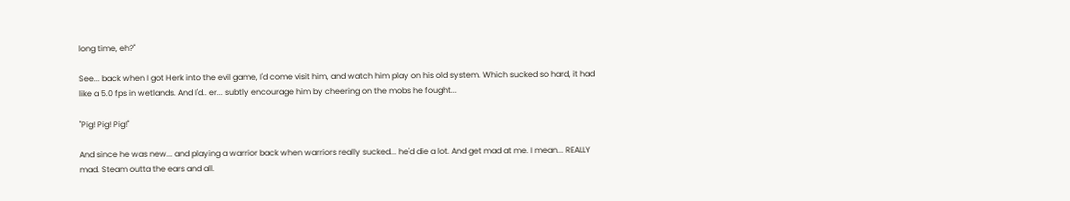long time, eh?"

See... back when I got Herk into the evil game, I'd come visit him, and watch him play on his old system. Which sucked so hard, it had like a 5.0 fps in wetlands. And I'd.. er... subtly encourage him by cheering on the mobs he fought...

"Pig! Pig! Pig!"

And since he was new... and playing a warrior back when warriors really sucked... he'd die a lot. And get mad at me. I mean... REALLY mad. Steam outta the ears and all.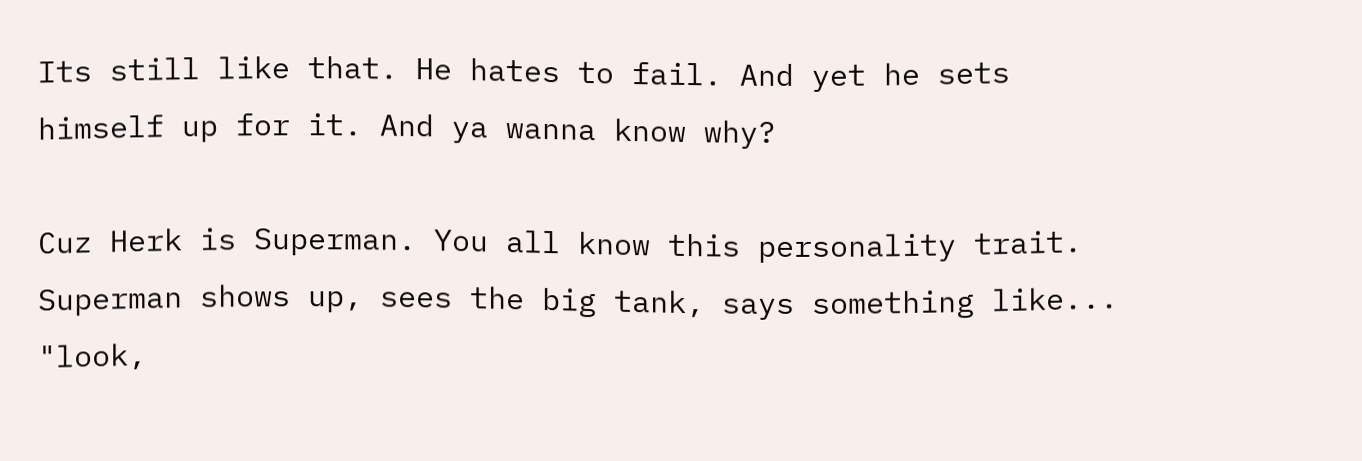Its still like that. He hates to fail. And yet he sets himself up for it. And ya wanna know why?

Cuz Herk is Superman. You all know this personality trait. Superman shows up, sees the big tank, says something like... "look,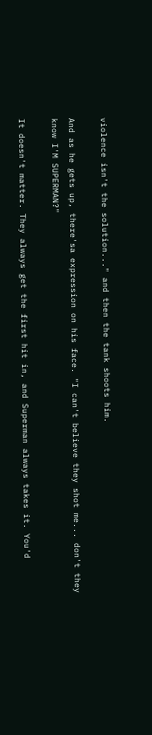violence isn't the solution..." and then the tank shoots him.

And as he gets up, there'sa expression on his face. "I can't believe they shot me... don't they know I'M SUPERMAN?"

It doesn't matter. They always get the first hit in, and Superman always takes it. You'd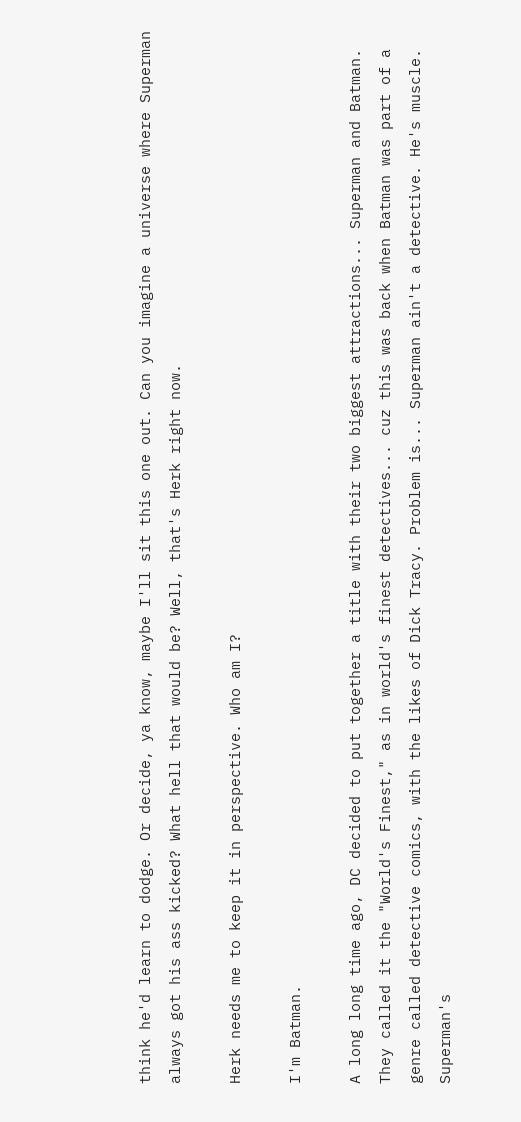think he'd learn to dodge. Or decide, ya know, maybe I'll sit this one out. Can you imagine a universe where Superman always got his ass kicked? What hell that would be? Well, that's Herk right now.

Herk needs me to keep it in perspective. Who am I?

I'm Batman.

A long long time ago, DC decided to put together a title with their two biggest attractions... Superman and Batman. They called it the "World's Finest," as in world's finest detectives... cuz this was back when Batman was part of a genre called detective comics, with the likes of Dick Tracy. Problem is... Superman ain't a detective. He's muscle. Superman's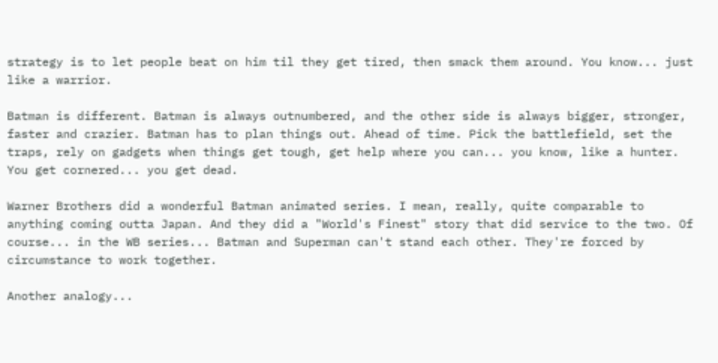strategy is to let people beat on him til they get tired, then smack them around. You know... just like a warrior.

Batman is different. Batman is always outnumbered, and the other side is always bigger, stronger, faster and crazier. Batman has to plan things out. Ahead of time. Pick the battlefield, set the traps, rely on gadgets when things get tough, get help where you can... you know, like a hunter. You get cornered... you get dead.

Warner Brothers did a wonderful Batman animated series. I mean, really, quite comparable to anything coming outta Japan. And they did a "World's Finest" story that did service to the two. Of course... in the WB series... Batman and Superman can't stand each other. They're forced by circumstance to work together.

Another analogy...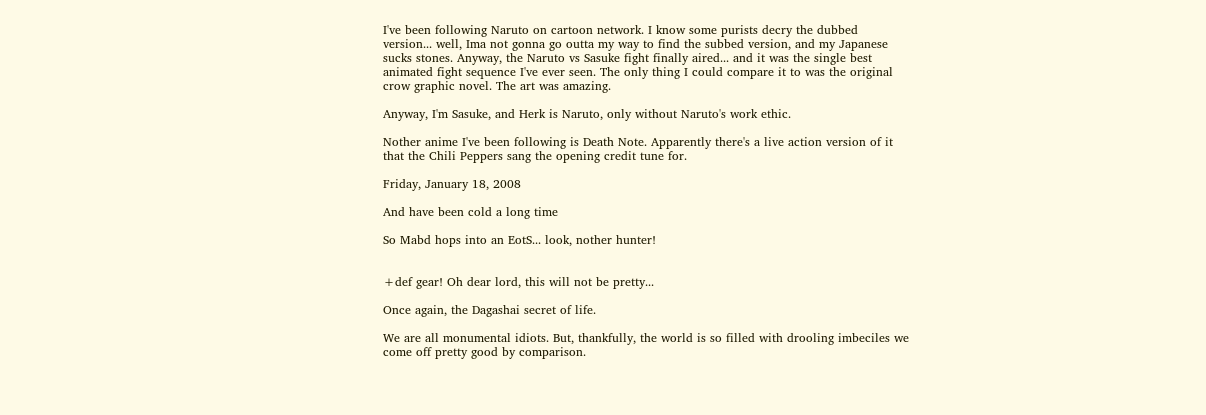I've been following Naruto on cartoon network. I know some purists decry the dubbed version... well, Ima not gonna go outta my way to find the subbed version, and my Japanese sucks stones. Anyway, the Naruto vs Sasuke fight finally aired... and it was the single best animated fight sequence I've ever seen. The only thing I could compare it to was the original crow graphic novel. The art was amazing.

Anyway, I'm Sasuke, and Herk is Naruto, only without Naruto's work ethic.

Nother anime I've been following is Death Note. Apparently there's a live action version of it that the Chili Peppers sang the opening credit tune for.

Friday, January 18, 2008

And have been cold a long time

So Mabd hops into an EotS... look, nother hunter!


+def gear! Oh dear lord, this will not be pretty...

Once again, the Dagashai secret of life.

We are all monumental idiots. But, thankfully, the world is so filled with drooling imbeciles we come off pretty good by comparison.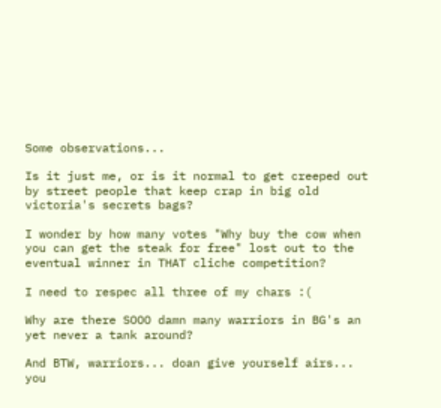Some observations...

Is it just me, or is it normal to get creeped out by street people that keep crap in big old victoria's secrets bags?

I wonder by how many votes "Why buy the cow when you can get the steak for free" lost out to the eventual winner in THAT cliche competition?

I need to respec all three of my chars :(

Why are there SOOO damn many warriors in BG's an yet never a tank around?

And BTW, warriors... doan give yourself airs... you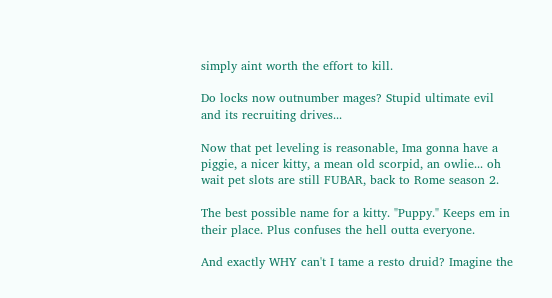simply aint worth the effort to kill.

Do locks now outnumber mages? Stupid ultimate evil and its recruiting drives...

Now that pet leveling is reasonable, Ima gonna have a piggie, a nicer kitty, a mean old scorpid, an owlie... oh wait pet slots are still FUBAR, back to Rome season 2.

The best possible name for a kitty. "Puppy." Keeps em in their place. Plus confuses the hell outta everyone.

And exactly WHY can't I tame a resto druid? Imagine the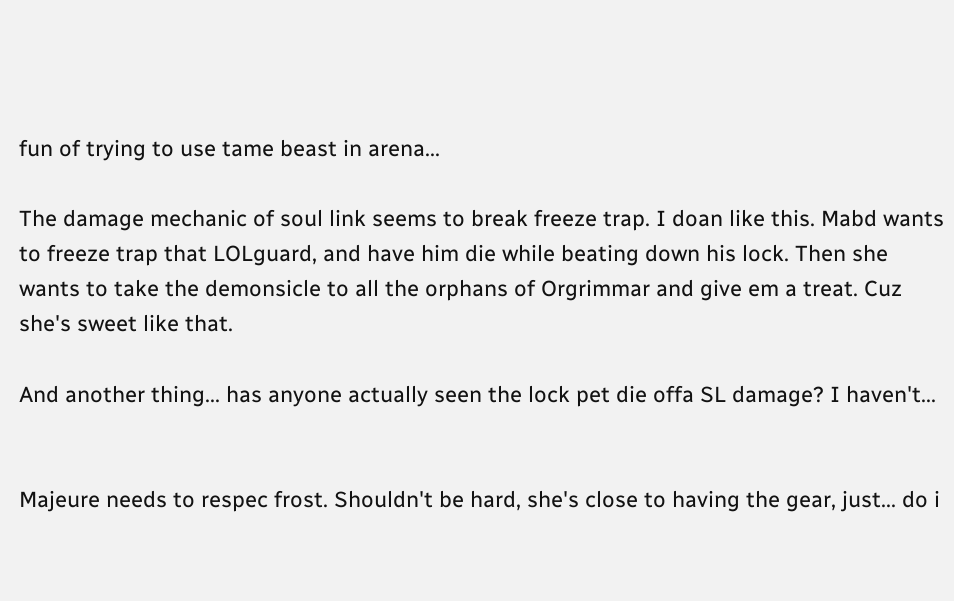fun of trying to use tame beast in arena...

The damage mechanic of soul link seems to break freeze trap. I doan like this. Mabd wants to freeze trap that LOLguard, and have him die while beating down his lock. Then she wants to take the demonsicle to all the orphans of Orgrimmar and give em a treat. Cuz she's sweet like that.

And another thing... has anyone actually seen the lock pet die offa SL damage? I haven't...


Majeure needs to respec frost. Shouldn't be hard, she's close to having the gear, just... do i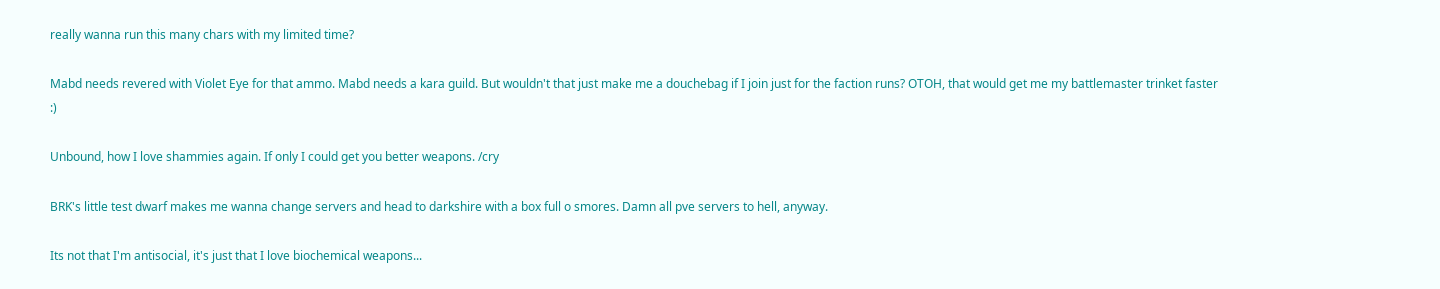really wanna run this many chars with my limited time?

Mabd needs revered with Violet Eye for that ammo. Mabd needs a kara guild. But wouldn't that just make me a douchebag if I join just for the faction runs? OTOH, that would get me my battlemaster trinket faster :)

Unbound, how I love shammies again. If only I could get you better weapons. /cry

BRK's little test dwarf makes me wanna change servers and head to darkshire with a box full o smores. Damn all pve servers to hell, anyway.

Its not that I'm antisocial, it's just that I love biochemical weapons...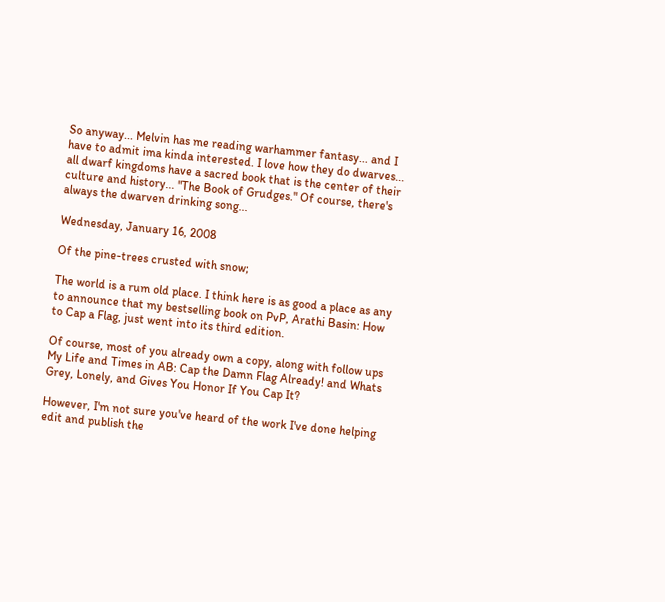So anyway... Melvin has me reading warhammer fantasy... and I have to admit ima kinda interested. I love how they do dwarves... all dwarf kingdoms have a sacred book that is the center of their culture and history... "The Book of Grudges." Of course, there's always the dwarven drinking song...

Wednesday, January 16, 2008

Of the pine-trees crusted with snow;

The world is a rum old place. I think here is as good a place as any to announce that my bestselling book on PvP, Arathi Basin: How to Cap a Flag, just went into its third edition.

Of course, most of you already own a copy, along with follow ups My Life and Times in AB: Cap the Damn Flag Already! and Whats Grey, Lonely, and Gives You Honor If You Cap It?

However, I'm not sure you've heard of the work I've done helping edit and publish the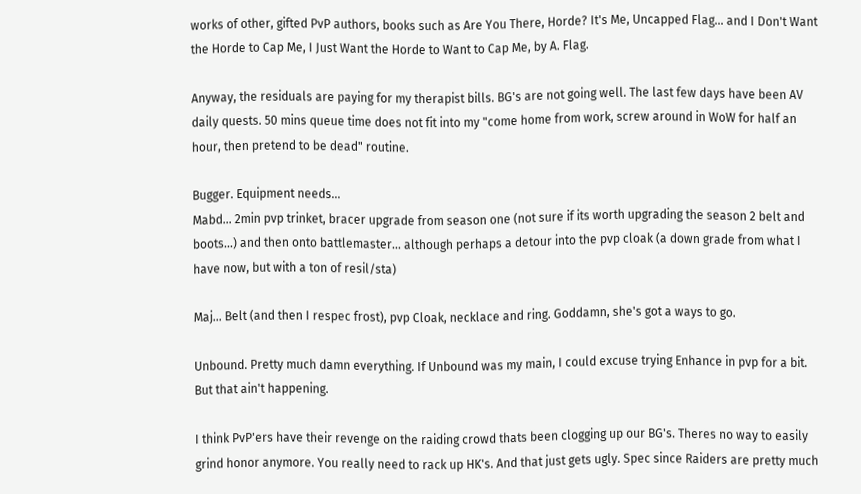works of other, gifted PvP authors, books such as Are You There, Horde? It's Me, Uncapped Flag... and I Don't Want the Horde to Cap Me, I Just Want the Horde to Want to Cap Me, by A. Flag.

Anyway, the residuals are paying for my therapist bills. BG's are not going well. The last few days have been AV daily quests. 50 mins queue time does not fit into my "come home from work, screw around in WoW for half an hour, then pretend to be dead" routine.

Bugger. Equipment needs...
Mabd... 2min pvp trinket, bracer upgrade from season one (not sure if its worth upgrading the season 2 belt and boots...) and then onto battlemaster... although perhaps a detour into the pvp cloak (a down grade from what I have now, but with a ton of resil/sta)

Maj... Belt (and then I respec frost), pvp Cloak, necklace and ring. Goddamn, she's got a ways to go.

Unbound. Pretty much damn everything. If Unbound was my main, I could excuse trying Enhance in pvp for a bit. But that ain't happening.

I think PvP'ers have their revenge on the raiding crowd thats been clogging up our BG's. Theres no way to easily grind honor anymore. You really need to rack up HK's. And that just gets ugly. Spec since Raiders are pretty much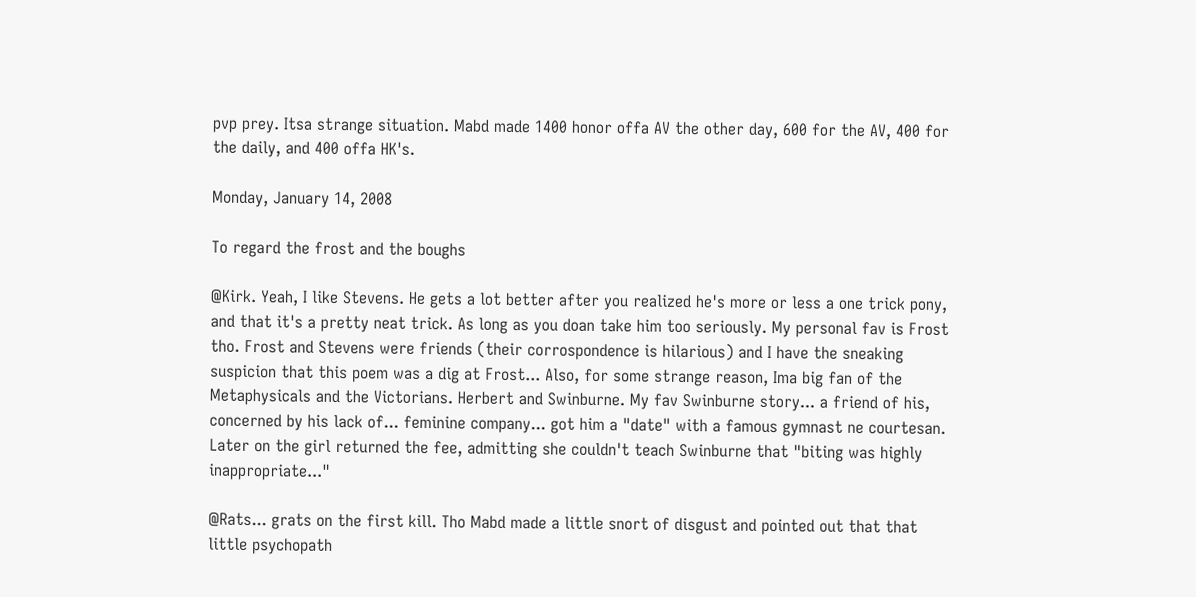pvp prey. Itsa strange situation. Mabd made 1400 honor offa AV the other day, 600 for the AV, 400 for the daily, and 400 offa HK's.

Monday, January 14, 2008

To regard the frost and the boughs

@Kirk. Yeah, I like Stevens. He gets a lot better after you realized he's more or less a one trick pony, and that it's a pretty neat trick. As long as you doan take him too seriously. My personal fav is Frost tho. Frost and Stevens were friends (their corrospondence is hilarious) and I have the sneaking suspicion that this poem was a dig at Frost... Also, for some strange reason, Ima big fan of the Metaphysicals and the Victorians. Herbert and Swinburne. My fav Swinburne story... a friend of his, concerned by his lack of... feminine company... got him a "date" with a famous gymnast ne courtesan. Later on the girl returned the fee, admitting she couldn't teach Swinburne that "biting was highly inappropriate..."

@Rats... grats on the first kill. Tho Mabd made a little snort of disgust and pointed out that that little psychopath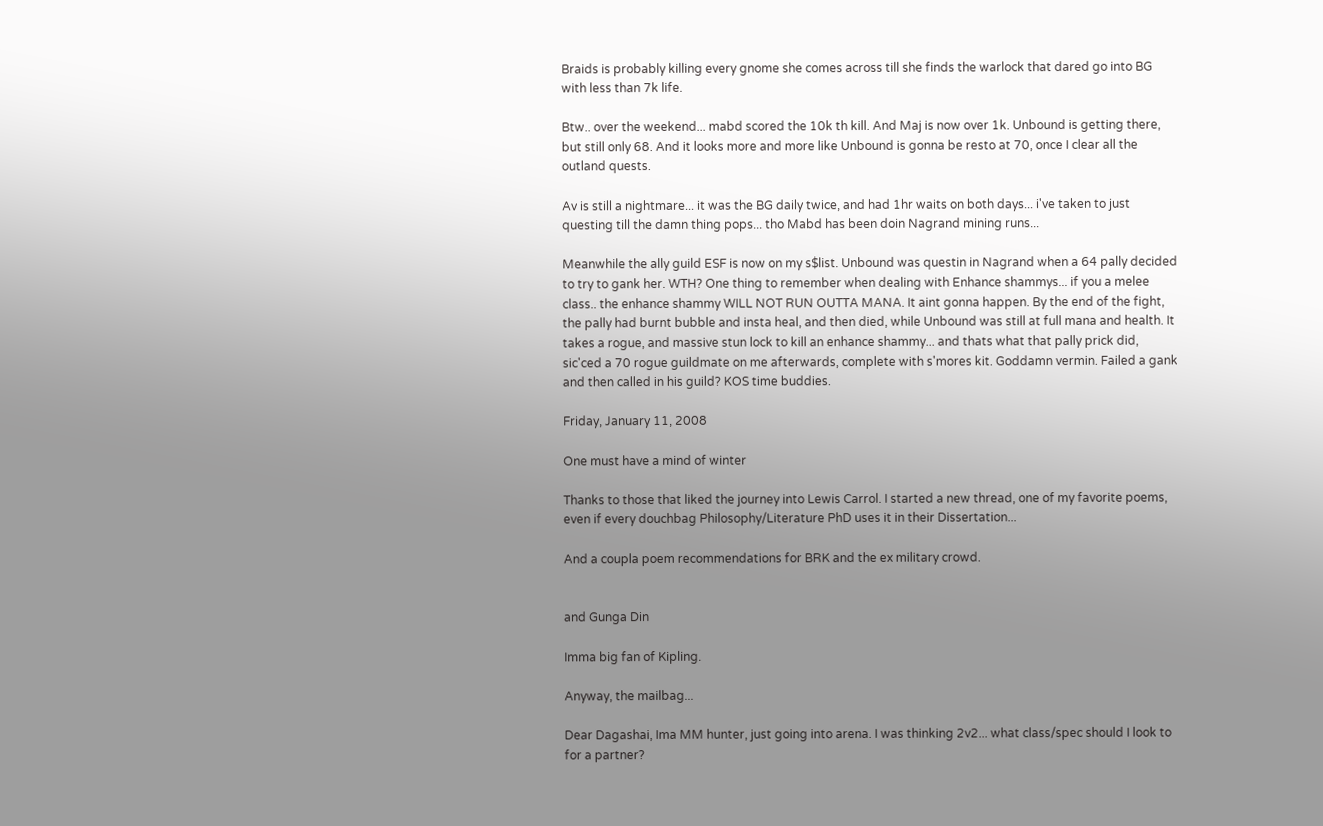Braids is probably killing every gnome she comes across till she finds the warlock that dared go into BG with less than 7k life.

Btw.. over the weekend... mabd scored the 10k th kill. And Maj is now over 1k. Unbound is getting there, but still only 68. And it looks more and more like Unbound is gonna be resto at 70, once I clear all the outland quests.

Av is still a nightmare... it was the BG daily twice, and had 1hr waits on both days... i've taken to just questing till the damn thing pops... tho Mabd has been doin Nagrand mining runs...

Meanwhile the ally guild ESF is now on my s$list. Unbound was questin in Nagrand when a 64 pally decided to try to gank her. WTH? One thing to remember when dealing with Enhance shammys... if you a melee class.. the enhance shammy WILL NOT RUN OUTTA MANA. It aint gonna happen. By the end of the fight, the pally had burnt bubble and insta heal, and then died, while Unbound was still at full mana and health. It takes a rogue, and massive stun lock to kill an enhance shammy... and thats what that pally prick did, sic'ced a 70 rogue guildmate on me afterwards, complete with s'mores kit. Goddamn vermin. Failed a gank and then called in his guild? KOS time buddies.

Friday, January 11, 2008

One must have a mind of winter

Thanks to those that liked the journey into Lewis Carrol. I started a new thread, one of my favorite poems, even if every douchbag Philosophy/Literature PhD uses it in their Dissertation...

And a coupla poem recommendations for BRK and the ex military crowd.


and Gunga Din

Imma big fan of Kipling.

Anyway, the mailbag...

Dear Dagashai, Ima MM hunter, just going into arena. I was thinking 2v2... what class/spec should I look to for a partner?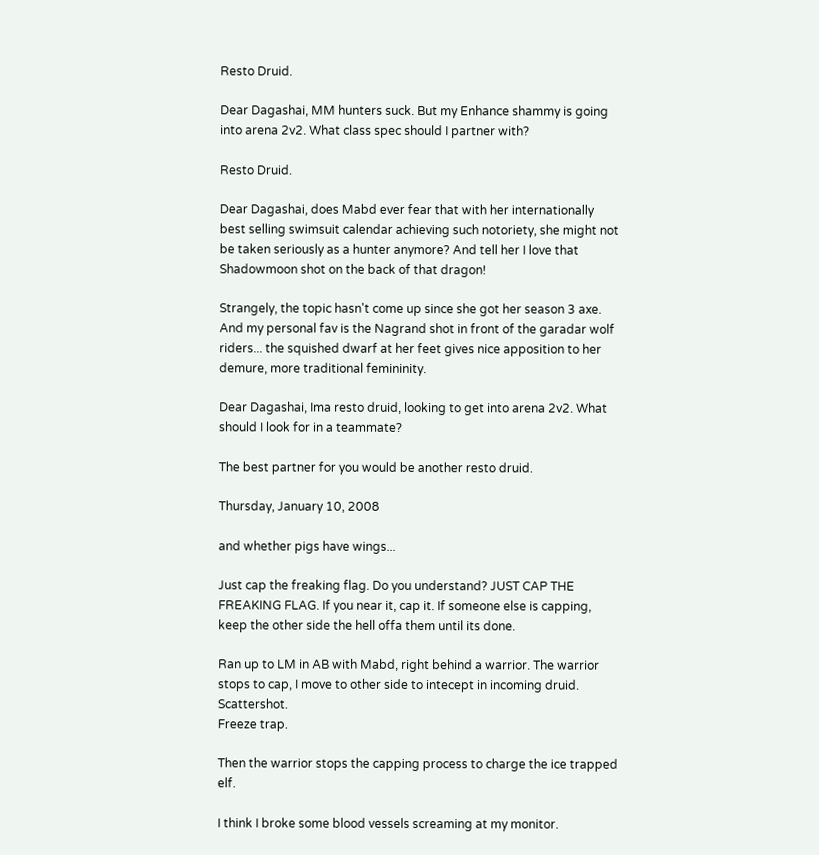Resto Druid.

Dear Dagashai, MM hunters suck. But my Enhance shammy is going into arena 2v2. What class spec should I partner with?

Resto Druid.

Dear Dagashai, does Mabd ever fear that with her internationally best selling swimsuit calendar achieving such notoriety, she might not be taken seriously as a hunter anymore? And tell her I love that Shadowmoon shot on the back of that dragon!

Strangely, the topic hasn't come up since she got her season 3 axe. And my personal fav is the Nagrand shot in front of the garadar wolf riders... the squished dwarf at her feet gives nice apposition to her demure, more traditional femininity.

Dear Dagashai, Ima resto druid, looking to get into arena 2v2. What should I look for in a teammate?

The best partner for you would be another resto druid.

Thursday, January 10, 2008

and whether pigs have wings...

Just cap the freaking flag. Do you understand? JUST CAP THE FREAKING FLAG. If you near it, cap it. If someone else is capping, keep the other side the hell offa them until its done.

Ran up to LM in AB with Mabd, right behind a warrior. The warrior stops to cap, I move to other side to intecept in incoming druid. Scattershot.
Freeze trap.

Then the warrior stops the capping process to charge the ice trapped elf.

I think I broke some blood vessels screaming at my monitor.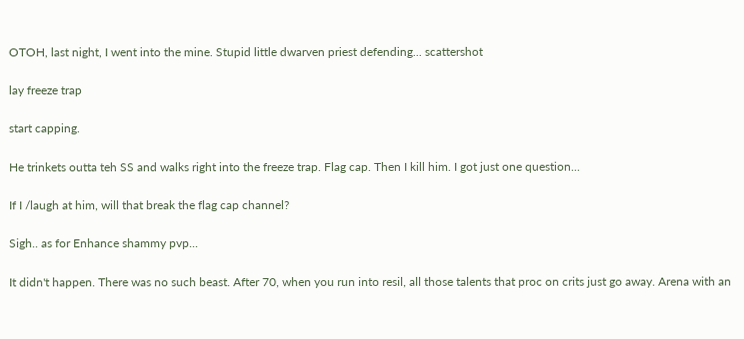OTOH, last night, I went into the mine. Stupid little dwarven priest defending... scattershot

lay freeze trap

start capping.

He trinkets outta teh SS and walks right into the freeze trap. Flag cap. Then I kill him. I got just one question...

If I /laugh at him, will that break the flag cap channel?

Sigh.. as for Enhance shammy pvp...

It didn't happen. There was no such beast. After 70, when you run into resil, all those talents that proc on crits just go away. Arena with an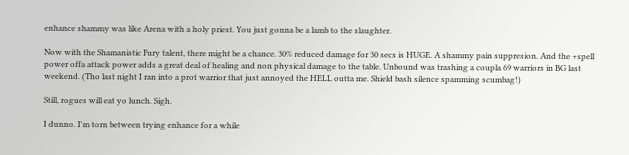enhance shammy was like Arena with a holy priest. You just gonna be a lamb to the slaughter.

Now with the Shamanistic Fury talent, there might be a chance. 30% reduced damage for 30 secs is HUGE. A shammy pain suppresion. And the +spell power offa attack power adds a great deal of healing and non physical damage to the table. Unbound was trashing a coupla 69 warriors in BG last weekend. (Tho last night I ran into a prot warrior that just annoyed the HELL outta me. Shield bash silence spamming scumbag!)

Still, rogues will eat yo lunch. Sigh.

I dunno. I'm torn between trying enhance for a while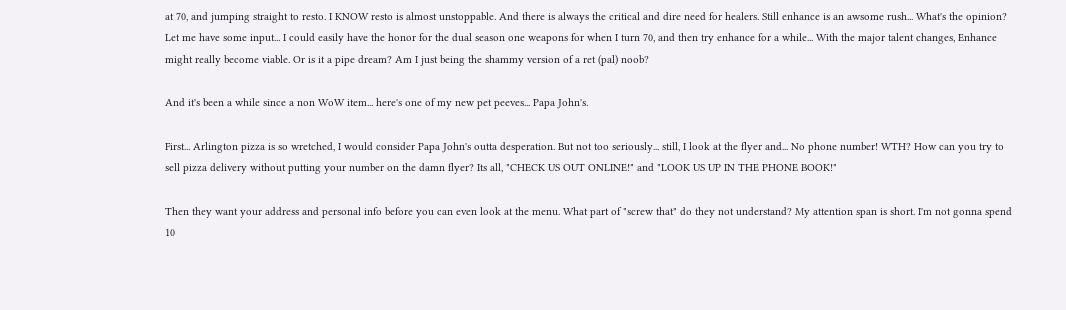at 70, and jumping straight to resto. I KNOW resto is almost unstoppable. And there is always the critical and dire need for healers. Still enhance is an awsome rush... What's the opinion? Let me have some input... I could easily have the honor for the dual season one weapons for when I turn 70, and then try enhance for a while... With the major talent changes, Enhance might really become viable. Or is it a pipe dream? Am I just being the shammy version of a ret (pal) noob?

And it's been a while since a non WoW item... here's one of my new pet peeves... Papa John's.

First... Arlington pizza is so wretched, I would consider Papa John's outta desperation. But not too seriously... still, I look at the flyer and... No phone number! WTH? How can you try to sell pizza delivery without putting your number on the damn flyer? Its all, "CHECK US OUT ONLINE!" and "LOOK US UP IN THE PHONE BOOK!"

Then they want your address and personal info before you can even look at the menu. What part of "screw that" do they not understand? My attention span is short. I'm not gonna spend 10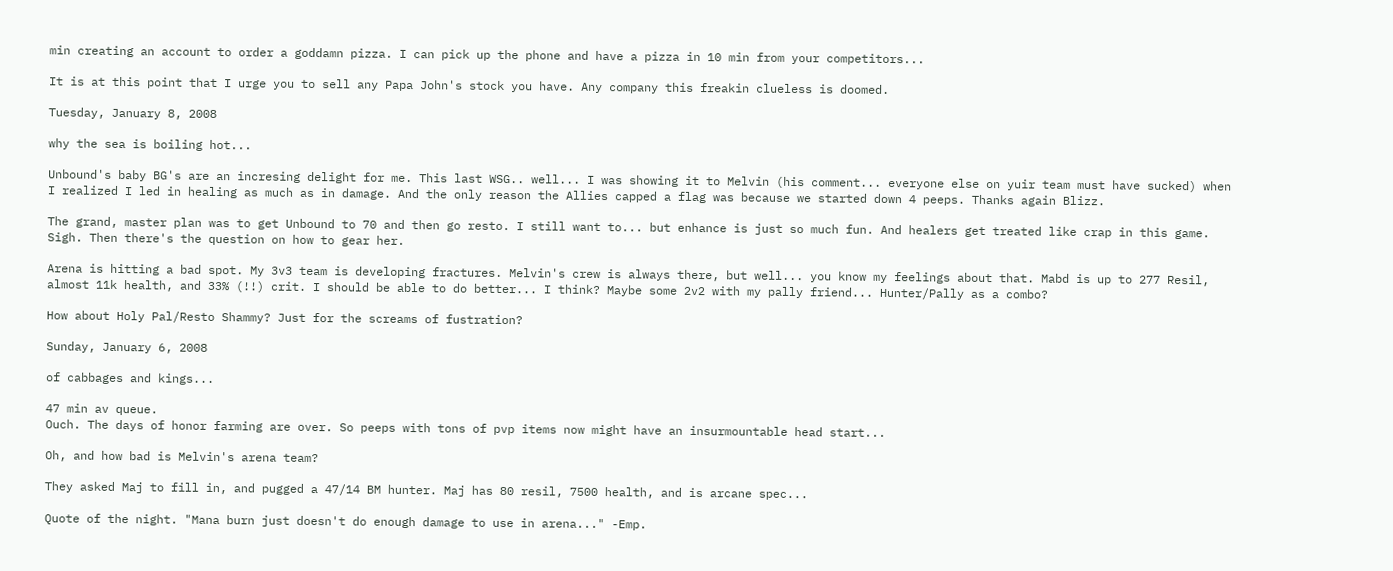min creating an account to order a goddamn pizza. I can pick up the phone and have a pizza in 10 min from your competitors...

It is at this point that I urge you to sell any Papa John's stock you have. Any company this freakin clueless is doomed.

Tuesday, January 8, 2008

why the sea is boiling hot...

Unbound's baby BG's are an incresing delight for me. This last WSG.. well... I was showing it to Melvin (his comment... everyone else on yuir team must have sucked) when I realized I led in healing as much as in damage. And the only reason the Allies capped a flag was because we started down 4 peeps. Thanks again Blizz.

The grand, master plan was to get Unbound to 70 and then go resto. I still want to... but enhance is just so much fun. And healers get treated like crap in this game. Sigh. Then there's the question on how to gear her.

Arena is hitting a bad spot. My 3v3 team is developing fractures. Melvin's crew is always there, but well... you know my feelings about that. Mabd is up to 277 Resil, almost 11k health, and 33% (!!) crit. I should be able to do better... I think? Maybe some 2v2 with my pally friend... Hunter/Pally as a combo?

How about Holy Pal/Resto Shammy? Just for the screams of fustration?

Sunday, January 6, 2008

of cabbages and kings...

47 min av queue.
Ouch. The days of honor farming are over. So peeps with tons of pvp items now might have an insurmountable head start...

Oh, and how bad is Melvin's arena team?

They asked Maj to fill in, and pugged a 47/14 BM hunter. Maj has 80 resil, 7500 health, and is arcane spec...

Quote of the night. "Mana burn just doesn't do enough damage to use in arena..." -Emp.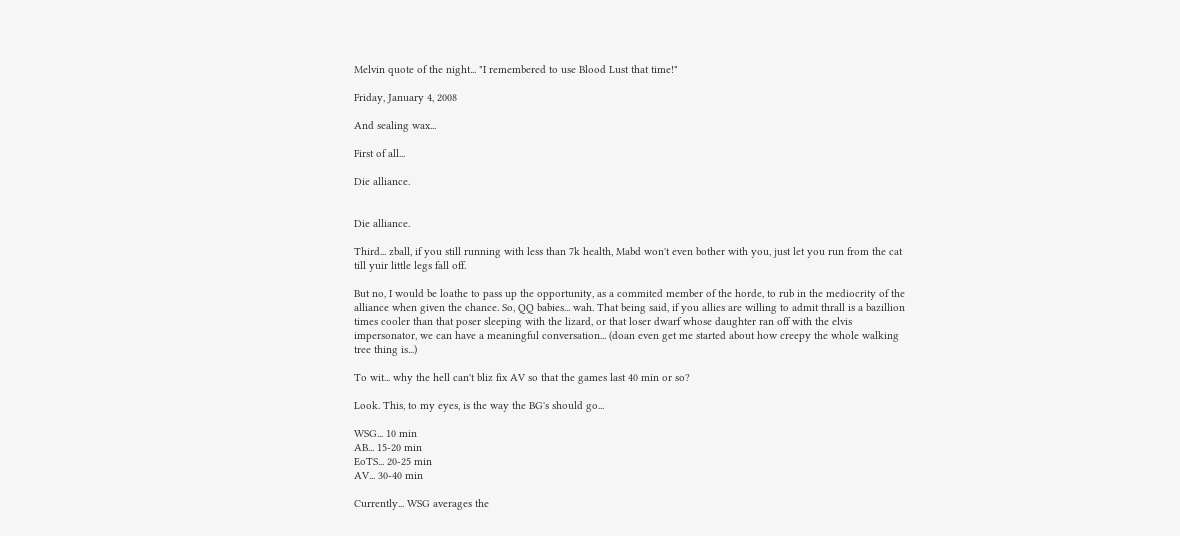Melvin quote of the night... "I remembered to use Blood Lust that time!"

Friday, January 4, 2008

And sealing wax...

First of all...

Die alliance.


Die alliance.

Third... zball, if you still running with less than 7k health, Mabd won't even bother with you, just let you run from the cat till yuir little legs fall off.

But no, I would be loathe to pass up the opportunity, as a commited member of the horde, to rub in the mediocrity of the alliance when given the chance. So, QQ babies... wah. That being said, if you allies are willing to admit thrall is a bazillion times cooler than that poser sleeping with the lizard, or that loser dwarf whose daughter ran off with the elvis impersonator, we can have a meaningful conversation... (doan even get me started about how creepy the whole walking tree thing is...)

To wit... why the hell can't bliz fix AV so that the games last 40 min or so?

Look. This, to my eyes, is the way the BG's should go...

WSG... 10 min
AB... 15-20 min
EoTS... 20-25 min
AV... 30-40 min

Currently... WSG averages the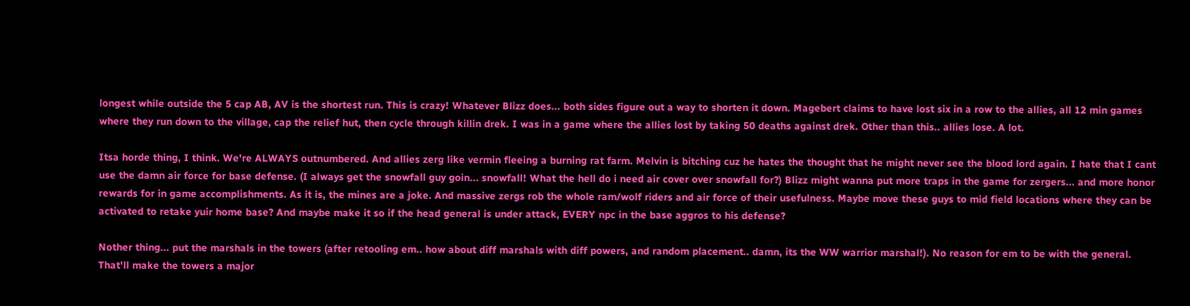longest while outside the 5 cap AB, AV is the shortest run. This is crazy! Whatever Blizz does... both sides figure out a way to shorten it down. Magebert claims to have lost six in a row to the allies, all 12 min games where they run down to the village, cap the relief hut, then cycle through killin drek. I was in a game where the allies lost by taking 50 deaths against drek. Other than this.. allies lose. A lot.

Itsa horde thing, I think. We're ALWAYS outnumbered. And allies zerg like vermin fleeing a burning rat farm. Melvin is bitching cuz he hates the thought that he might never see the blood lord again. I hate that I cant use the damn air force for base defense. (I always get the snowfall guy goin... snowfall! What the hell do i need air cover over snowfall for?) Blizz might wanna put more traps in the game for zergers... and more honor rewards for in game accomplishments. As it is, the mines are a joke. And massive zergs rob the whole ram/wolf riders and air force of their usefulness. Maybe move these guys to mid field locations where they can be activated to retake yuir home base? And maybe make it so if the head general is under attack, EVERY npc in the base aggros to his defense?

Nother thing... put the marshals in the towers (after retooling em.. how about diff marshals with diff powers, and random placement.. damn, its the WW warrior marshal!). No reason for em to be with the general. That'll make the towers a major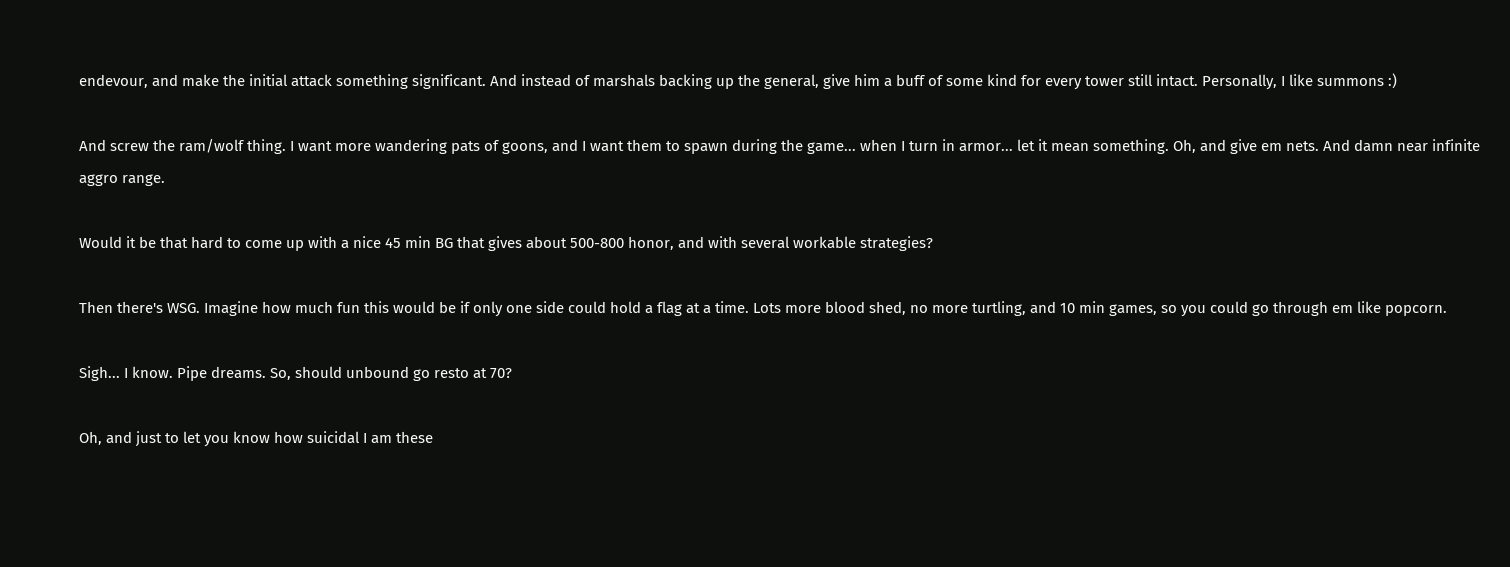endevour, and make the initial attack something significant. And instead of marshals backing up the general, give him a buff of some kind for every tower still intact. Personally, I like summons :)

And screw the ram/wolf thing. I want more wandering pats of goons, and I want them to spawn during the game... when I turn in armor... let it mean something. Oh, and give em nets. And damn near infinite aggro range.

Would it be that hard to come up with a nice 45 min BG that gives about 500-800 honor, and with several workable strategies?

Then there's WSG. Imagine how much fun this would be if only one side could hold a flag at a time. Lots more blood shed, no more turtling, and 10 min games, so you could go through em like popcorn.

Sigh... I know. Pipe dreams. So, should unbound go resto at 70?

Oh, and just to let you know how suicidal I am these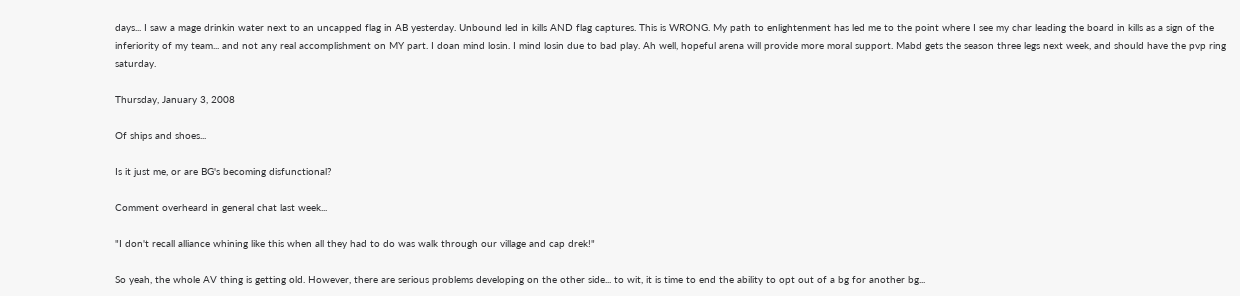days... I saw a mage drinkin water next to an uncapped flag in AB yesterday. Unbound led in kills AND flag captures. This is WRONG. My path to enlightenment has led me to the point where I see my char leading the board in kills as a sign of the inferiority of my team... and not any real accomplishment on MY part. I doan mind losin. I mind losin due to bad play. Ah well, hopeful arena will provide more moral support. Mabd gets the season three legs next week, and should have the pvp ring saturday.

Thursday, January 3, 2008

Of ships and shoes...

Is it just me, or are BG's becoming disfunctional?

Comment overheard in general chat last week...

"I don't recall alliance whining like this when all they had to do was walk through our village and cap drek!"

So yeah, the whole AV thing is getting old. However, there are serious problems developing on the other side... to wit, it is time to end the ability to opt out of a bg for another bg...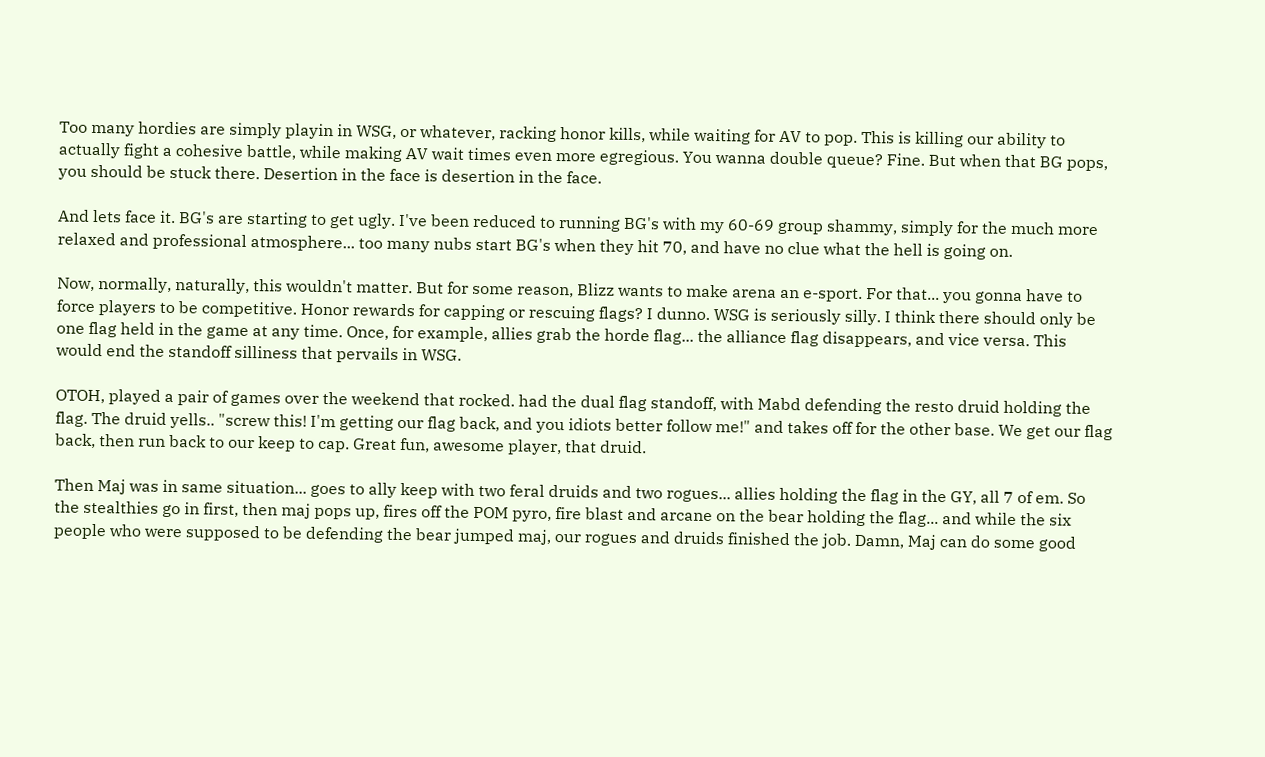Too many hordies are simply playin in WSG, or whatever, racking honor kills, while waiting for AV to pop. This is killing our ability to actually fight a cohesive battle, while making AV wait times even more egregious. You wanna double queue? Fine. But when that BG pops, you should be stuck there. Desertion in the face is desertion in the face.

And lets face it. BG's are starting to get ugly. I've been reduced to running BG's with my 60-69 group shammy, simply for the much more relaxed and professional atmosphere... too many nubs start BG's when they hit 70, and have no clue what the hell is going on.

Now, normally, naturally, this wouldn't matter. But for some reason, Blizz wants to make arena an e-sport. For that... you gonna have to force players to be competitive. Honor rewards for capping or rescuing flags? I dunno. WSG is seriously silly. I think there should only be one flag held in the game at any time. Once, for example, allies grab the horde flag... the alliance flag disappears, and vice versa. This would end the standoff silliness that pervails in WSG.

OTOH, played a pair of games over the weekend that rocked. had the dual flag standoff, with Mabd defending the resto druid holding the flag. The druid yells.. "screw this! I'm getting our flag back, and you idiots better follow me!" and takes off for the other base. We get our flag back, then run back to our keep to cap. Great fun, awesome player, that druid.

Then Maj was in same situation... goes to ally keep with two feral druids and two rogues... allies holding the flag in the GY, all 7 of em. So the stealthies go in first, then maj pops up, fires off the POM pyro, fire blast and arcane on the bear holding the flag... and while the six people who were supposed to be defending the bear jumped maj, our rogues and druids finished the job. Damn, Maj can do some good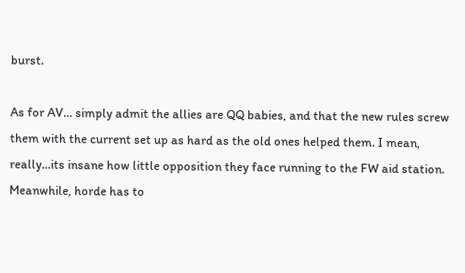burst.

As for AV... simply admit the allies are QQ babies, and that the new rules screw them with the current set up as hard as the old ones helped them. I mean, really...its insane how little opposition they face running to the FW aid station. Meanwhile, horde has to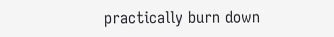practically burn down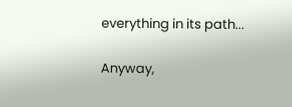everything in its path...

Anyway,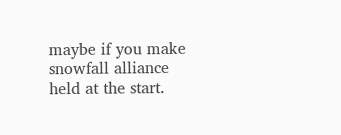maybe if you make snowfall alliance held at the start.